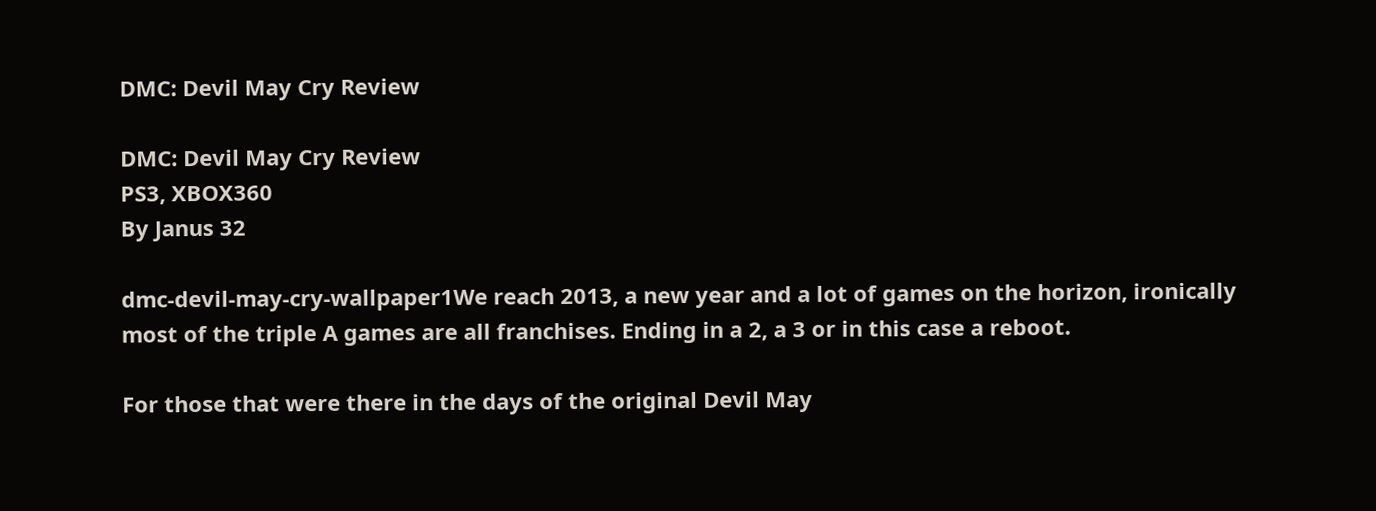DMC: Devil May Cry Review

DMC: Devil May Cry Review
PS3, XBOX360
By Janus 32

dmc-devil-may-cry-wallpaper1We reach 2013, a new year and a lot of games on the horizon, ironically most of the triple A games are all franchises. Ending in a 2, a 3 or in this case a reboot.

For those that were there in the days of the original Devil May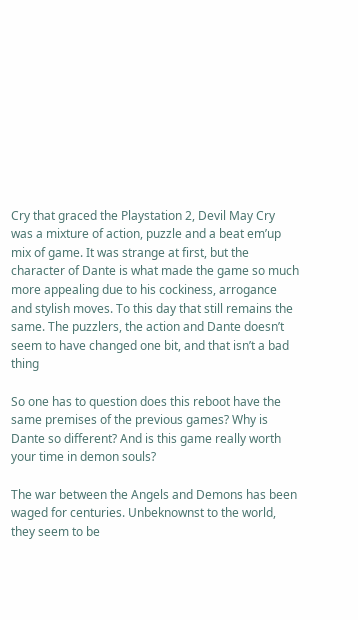Cry that graced the Playstation 2, Devil May Cry was a mixture of action, puzzle and a beat em’up mix of game. It was strange at first, but the character of Dante is what made the game so much more appealing due to his cockiness, arrogance and stylish moves. To this day that still remains the same. The puzzlers, the action and Dante doesn’t seem to have changed one bit, and that isn’t a bad thing

So one has to question does this reboot have the same premises of the previous games? Why is Dante so different? And is this game really worth your time in demon souls?

The war between the Angels and Demons has been waged for centuries. Unbeknownst to the world, they seem to be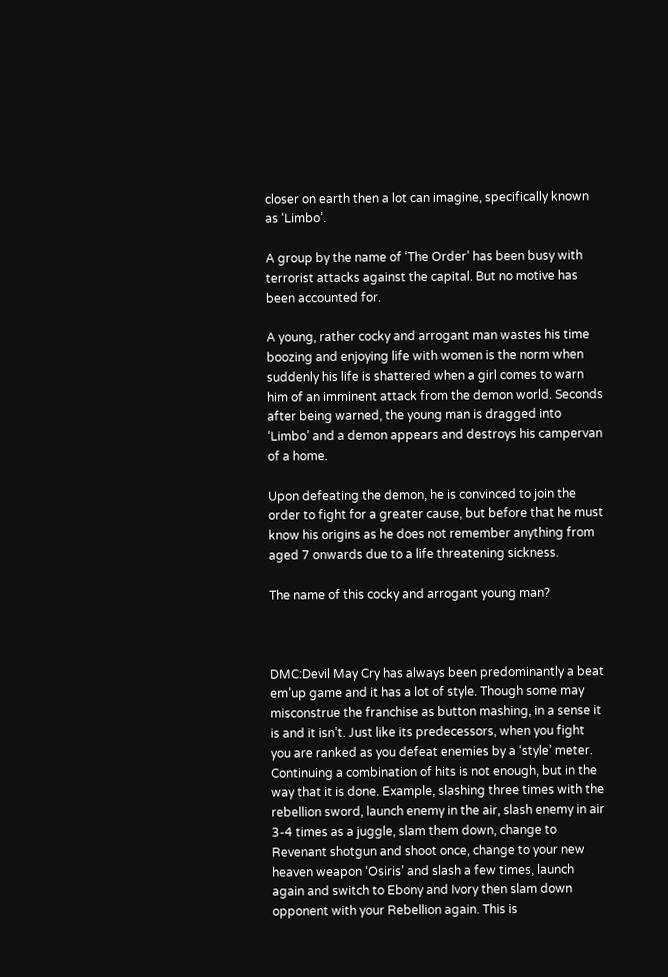closer on earth then a lot can imagine, specifically known as ‘Limbo’.

A group by the name of ‘The Order’ has been busy with terrorist attacks against the capital. But no motive has been accounted for.

A young, rather cocky and arrogant man wastes his time boozing and enjoying life with women is the norm when suddenly his life is shattered when a girl comes to warn him of an imminent attack from the demon world. Seconds after being warned, the young man is dragged into ‘Limbo’ and a demon appears and destroys his campervan of a home.

Upon defeating the demon, he is convinced to join the order to fight for a greater cause, but before that he must know his origins as he does not remember anything from aged 7 onwards due to a life threatening sickness.

The name of this cocky and arrogant young man?



DMC:Devil May Cry has always been predominantly a beat em’up game and it has a lot of style. Though some may misconstrue the franchise as button mashing, in a sense it is and it isn’t. Just like its predecessors, when you fight you are ranked as you defeat enemies by a ‘style’ meter. Continuing a combination of hits is not enough, but in the way that it is done. Example, slashing three times with the rebellion sword, launch enemy in the air, slash enemy in air 3-4 times as a juggle, slam them down, change to Revenant shotgun and shoot once, change to your new heaven weapon ‘Osiris’ and slash a few times, launch again and switch to Ebony and Ivory then slam down opponent with your Rebellion again. This is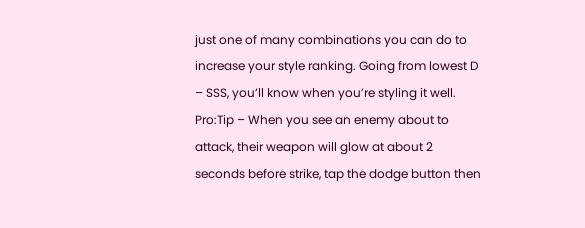just one of many combinations you can do to increase your style ranking. Going from lowest D – SSS, you’ll know when you’re styling it well. Pro:Tip – When you see an enemy about to attack, their weapon will glow at about 2 seconds before strike, tap the dodge button then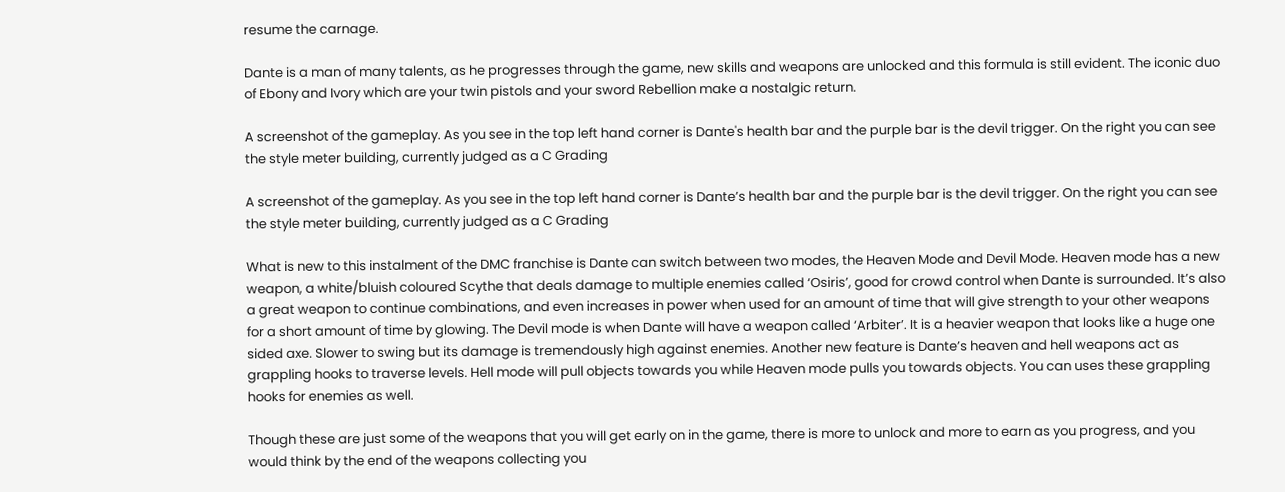resume the carnage.

Dante is a man of many talents, as he progresses through the game, new skills and weapons are unlocked and this formula is still evident. The iconic duo of Ebony and Ivory which are your twin pistols and your sword Rebellion make a nostalgic return.

A screenshot of the gameplay. As you see in the top left hand corner is Dante's health bar and the purple bar is the devil trigger. On the right you can see the style meter building, currently judged as a C Grading

A screenshot of the gameplay. As you see in the top left hand corner is Dante’s health bar and the purple bar is the devil trigger. On the right you can see the style meter building, currently judged as a C Grading

What is new to this instalment of the DMC franchise is Dante can switch between two modes, the Heaven Mode and Devil Mode. Heaven mode has a new weapon, a white/bluish coloured Scythe that deals damage to multiple enemies called ‘Osiris’, good for crowd control when Dante is surrounded. It’s also a great weapon to continue combinations, and even increases in power when used for an amount of time that will give strength to your other weapons for a short amount of time by glowing. The Devil mode is when Dante will have a weapon called ‘Arbiter’. It is a heavier weapon that looks like a huge one sided axe. Slower to swing but its damage is tremendously high against enemies. Another new feature is Dante’s heaven and hell weapons act as grappling hooks to traverse levels. Hell mode will pull objects towards you while Heaven mode pulls you towards objects. You can uses these grappling hooks for enemies as well.

Though these are just some of the weapons that you will get early on in the game, there is more to unlock and more to earn as you progress, and you would think by the end of the weapons collecting you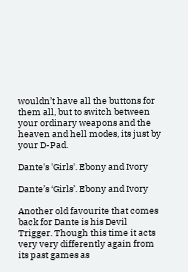wouldn’t have all the buttons for them all, but to switch between your ordinary weapons and the heaven and hell modes, its just by your D-Pad.

Dante's 'Girls'. Ebony and Ivory

Dante’s ‘Girls’. Ebony and Ivory

Another old favourite that comes back for Dante is his Devil Trigger. Though this time it acts very very differently again from its past games as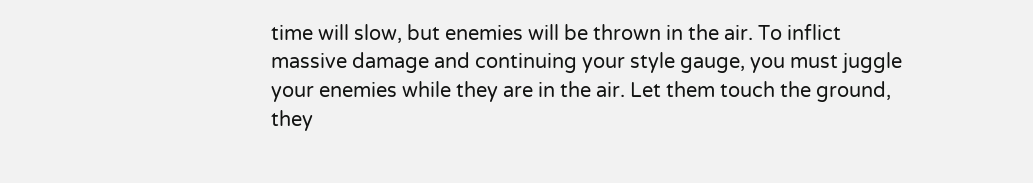time will slow, but enemies will be thrown in the air. To inflict massive damage and continuing your style gauge, you must juggle your enemies while they are in the air. Let them touch the ground, they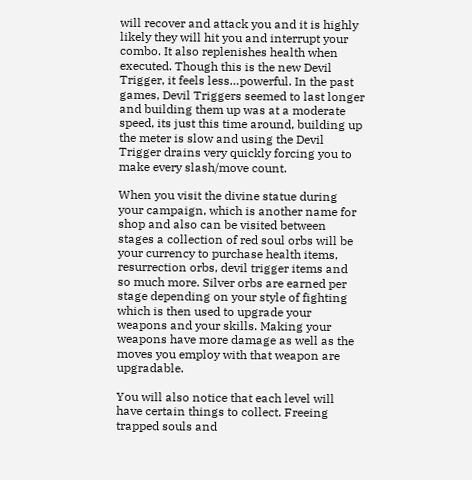will recover and attack you and it is highly likely they will hit you and interrupt your combo. It also replenishes health when executed. Though this is the new Devil Trigger, it feels less…powerful. In the past games, Devil Triggers seemed to last longer and building them up was at a moderate speed, its just this time around, building up the meter is slow and using the Devil Trigger drains very quickly forcing you to make every slash/move count.

When you visit the divine statue during your campaign, which is another name for shop and also can be visited between stages a collection of red soul orbs will be your currency to purchase health items, resurrection orbs, devil trigger items and so much more. Silver orbs are earned per stage depending on your style of fighting which is then used to upgrade your weapons and your skills. Making your weapons have more damage as well as the moves you employ with that weapon are upgradable.

You will also notice that each level will have certain things to collect. Freeing trapped souls and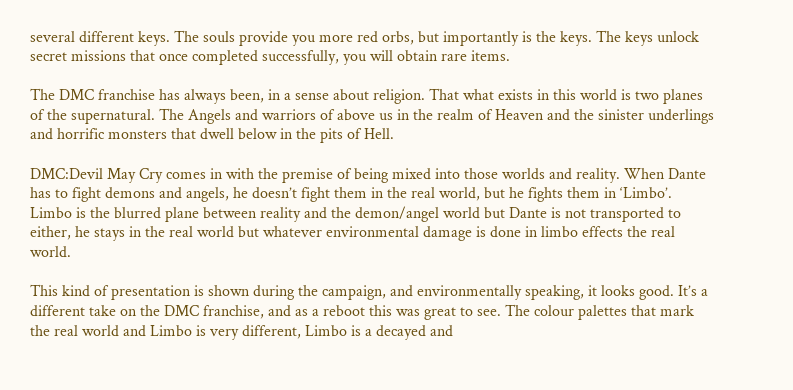several different keys. The souls provide you more red orbs, but importantly is the keys. The keys unlock secret missions that once completed successfully, you will obtain rare items.

The DMC franchise has always been, in a sense about religion. That what exists in this world is two planes of the supernatural. The Angels and warriors of above us in the realm of Heaven and the sinister underlings and horrific monsters that dwell below in the pits of Hell.

DMC:Devil May Cry comes in with the premise of being mixed into those worlds and reality. When Dante has to fight demons and angels, he doesn’t fight them in the real world, but he fights them in ‘Limbo’. Limbo is the blurred plane between reality and the demon/angel world but Dante is not transported to either, he stays in the real world but whatever environmental damage is done in limbo effects the real world.

This kind of presentation is shown during the campaign, and environmentally speaking, it looks good. It’s a different take on the DMC franchise, and as a reboot this was great to see. The colour palettes that mark the real world and Limbo is very different, Limbo is a decayed and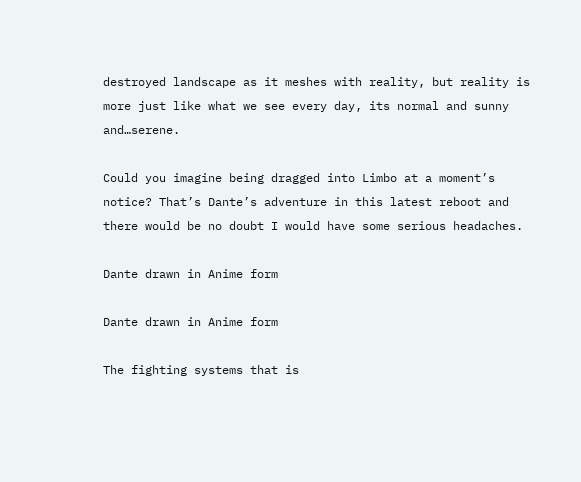destroyed landscape as it meshes with reality, but reality is more just like what we see every day, its normal and sunny and…serene.

Could you imagine being dragged into Limbo at a moment’s notice? That’s Dante’s adventure in this latest reboot and there would be no doubt I would have some serious headaches.

Dante drawn in Anime form

Dante drawn in Anime form

The fighting systems that is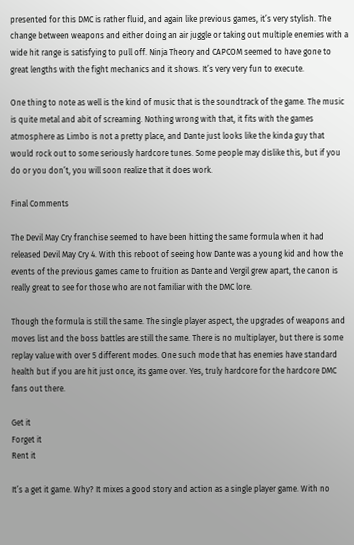presented for this DMC is rather fluid, and again like previous games, it’s very stylish. The change between weapons and either doing an air juggle or taking out multiple enemies with a wide hit range is satisfying to pull off. Ninja Theory and CAPCOM seemed to have gone to great lengths with the fight mechanics and it shows. It’s very very fun to execute.

One thing to note as well is the kind of music that is the soundtrack of the game. The music is quite metal and abit of screaming. Nothing wrong with that, it fits with the games atmosphere as Limbo is not a pretty place, and Dante just looks like the kinda guy that would rock out to some seriously hardcore tunes. Some people may dislike this, but if you do or you don’t, you will soon realize that it does work.

Final Comments

The Devil May Cry franchise seemed to have been hitting the same formula when it had released Devil May Cry 4. With this reboot of seeing how Dante was a young kid and how the events of the previous games came to fruition as Dante and Vergil grew apart, the canon is really great to see for those who are not familiar with the DMC lore.

Though the formula is still the same. The single player aspect, the upgrades of weapons and moves list and the boss battles are still the same. There is no multiplayer, but there is some replay value with over 5 different modes. One such mode that has enemies have standard health but if you are hit just once, its game over. Yes, truly hardcore for the hardcore DMC fans out there.

Get it
Forget it
Rent it

It’s a get it game. Why? It mixes a good story and action as a single player game. With no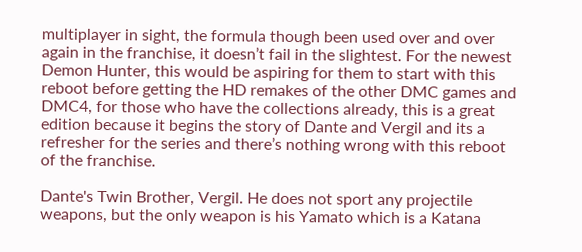multiplayer in sight, the formula though been used over and over again in the franchise, it doesn’t fail in the slightest. For the newest Demon Hunter, this would be aspiring for them to start with this reboot before getting the HD remakes of the other DMC games and DMC4, for those who have the collections already, this is a great edition because it begins the story of Dante and Vergil and its a refresher for the series and there’s nothing wrong with this reboot of the franchise.

Dante's Twin Brother, Vergil. He does not sport any projectile weapons, but the only weapon is his Yamato which is a Katana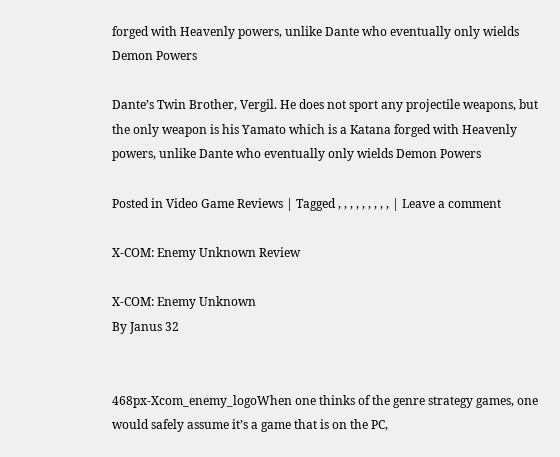forged with Heavenly powers, unlike Dante who eventually only wields Demon Powers

Dante’s Twin Brother, Vergil. He does not sport any projectile weapons, but the only weapon is his Yamato which is a Katana forged with Heavenly powers, unlike Dante who eventually only wields Demon Powers

Posted in Video Game Reviews | Tagged , , , , , , , , , | Leave a comment

X-COM: Enemy Unknown Review

X-COM: Enemy Unknown
By Janus 32


468px-Xcom_enemy_logoWhen one thinks of the genre strategy games, one would safely assume it’s a game that is on the PC,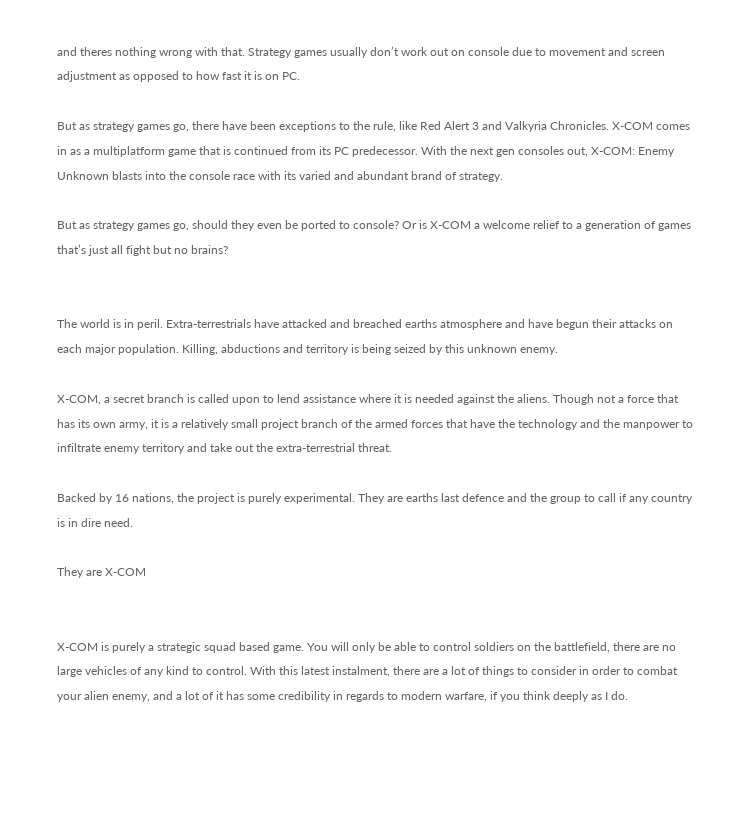and theres nothing wrong with that. Strategy games usually don’t work out on console due to movement and screen adjustment as opposed to how fast it is on PC.

But as strategy games go, there have been exceptions to the rule, like Red Alert 3 and Valkyria Chronicles. X-COM comes in as a multiplatform game that is continued from its PC predecessor. With the next gen consoles out, X-COM: Enemy Unknown blasts into the console race with its varied and abundant brand of strategy.

But as strategy games go, should they even be ported to console? Or is X-COM a welcome relief to a generation of games that’s just all fight but no brains?


The world is in peril. Extra-terrestrials have attacked and breached earths atmosphere and have begun their attacks on each major population. Killing, abductions and territory is being seized by this unknown enemy.

X-COM, a secret branch is called upon to lend assistance where it is needed against the aliens. Though not a force that has its own army, it is a relatively small project branch of the armed forces that have the technology and the manpower to infiltrate enemy territory and take out the extra-terrestrial threat.

Backed by 16 nations, the project is purely experimental. They are earths last defence and the group to call if any country is in dire need.

They are X-COM


X-COM is purely a strategic squad based game. You will only be able to control soldiers on the battlefield, there are no large vehicles of any kind to control. With this latest instalment, there are a lot of things to consider in order to combat your alien enemy, and a lot of it has some credibility in regards to modern warfare, if you think deeply as I do.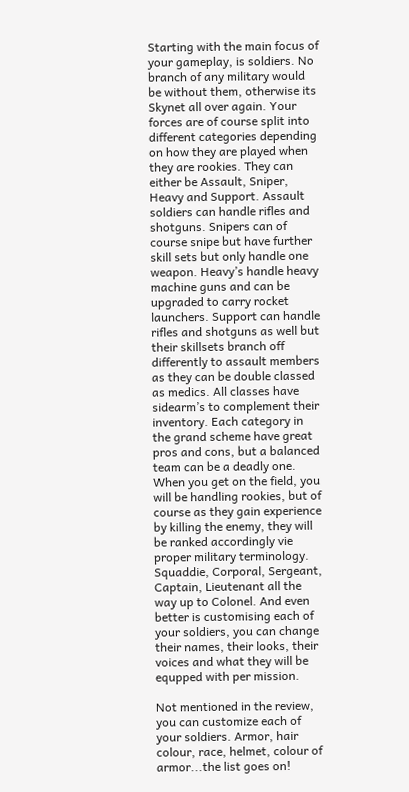Starting with the main focus of your gameplay, is soldiers. No branch of any military would be without them, otherwise its Skynet all over again. Your forces are of course split into different categories depending on how they are played when they are rookies. They can either be Assault, Sniper, Heavy and Support. Assault soldiers can handle rifles and shotguns. Snipers can of course snipe but have further skill sets but only handle one weapon. Heavy’s handle heavy machine guns and can be upgraded to carry rocket launchers. Support can handle rifles and shotguns as well but their skillsets branch off differently to assault members as they can be double classed as medics. All classes have sidearm’s to complement their inventory. Each category in the grand scheme have great pros and cons, but a balanced team can be a deadly one. When you get on the field, you will be handling rookies, but of course as they gain experience by killing the enemy, they will be ranked accordingly vie proper military terminology. Squaddie, Corporal, Sergeant, Captain, Lieutenant all the way up to Colonel. And even better is customising each of your soldiers, you can change their names, their looks, their voices and what they will be equpped with per mission.

Not mentioned in the review, you can customize each of your soldiers. Armor, hair colour, race, helmet, colour of armor...the list goes on!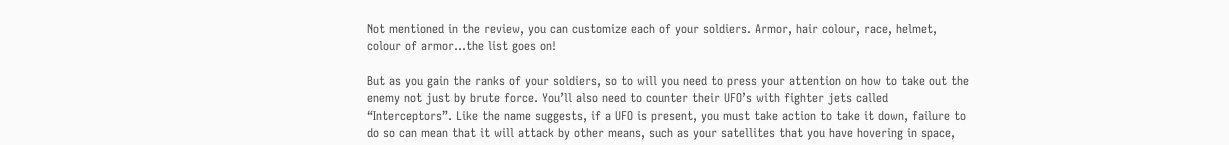Not mentioned in the review, you can customize each of your soldiers. Armor, hair colour, race, helmet, colour of armor…the list goes on!

But as you gain the ranks of your soldiers, so to will you need to press your attention on how to take out the enemy not just by brute force. You’ll also need to counter their UFO’s with fighter jets called “Interceptors”. Like the name suggests, if a UFO is present, you must take action to take it down, failure to do so can mean that it will attack by other means, such as your satellites that you have hovering in space,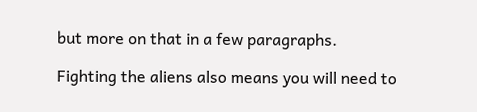but more on that in a few paragraphs.

Fighting the aliens also means you will need to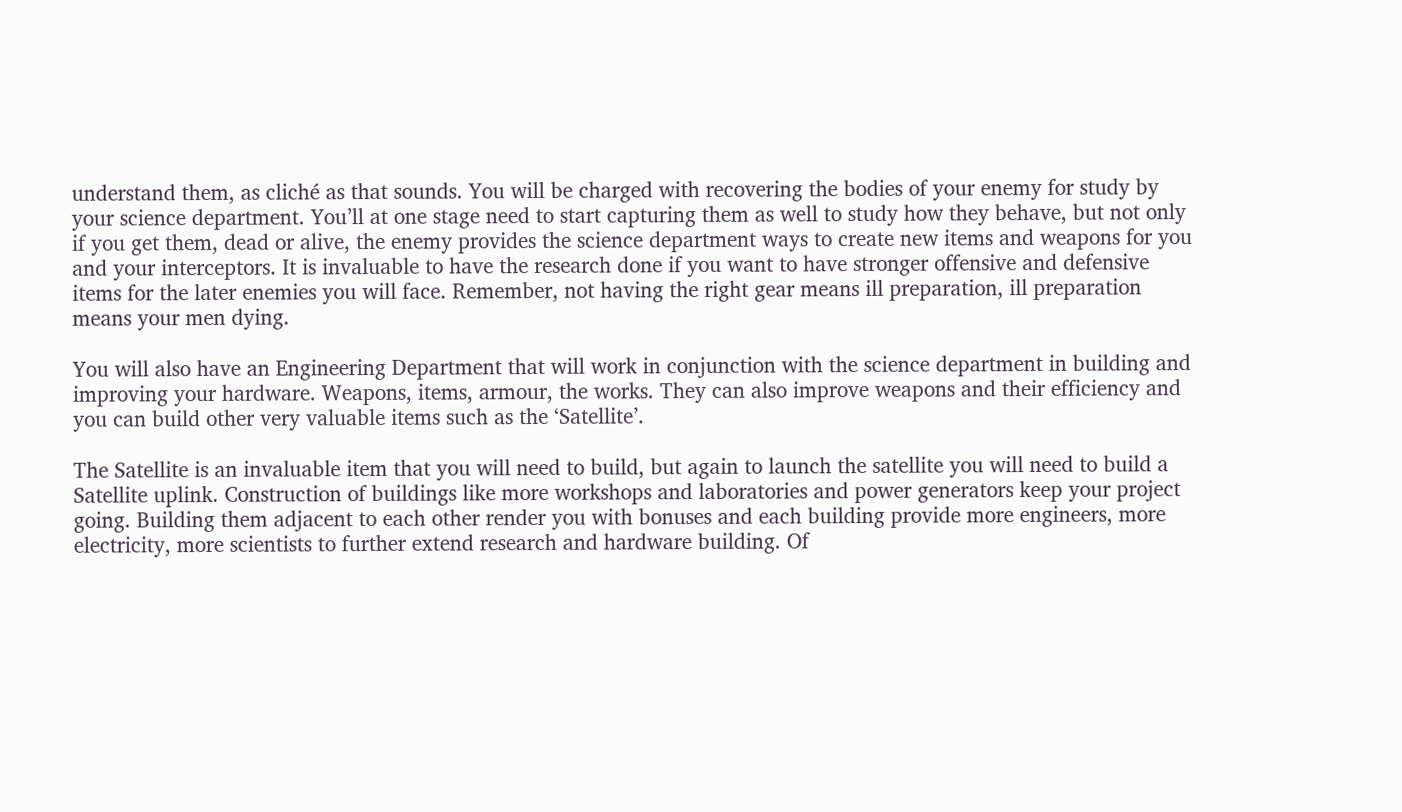understand them, as cliché as that sounds. You will be charged with recovering the bodies of your enemy for study by your science department. You’ll at one stage need to start capturing them as well to study how they behave, but not only if you get them, dead or alive, the enemy provides the science department ways to create new items and weapons for you and your interceptors. It is invaluable to have the research done if you want to have stronger offensive and defensive items for the later enemies you will face. Remember, not having the right gear means ill preparation, ill preparation means your men dying.

You will also have an Engineering Department that will work in conjunction with the science department in building and improving your hardware. Weapons, items, armour, the works. They can also improve weapons and their efficiency and you can build other very valuable items such as the ‘Satellite’.

The Satellite is an invaluable item that you will need to build, but again to launch the satellite you will need to build a Satellite uplink. Construction of buildings like more workshops and laboratories and power generators keep your project going. Building them adjacent to each other render you with bonuses and each building provide more engineers, more electricity, more scientists to further extend research and hardware building. Of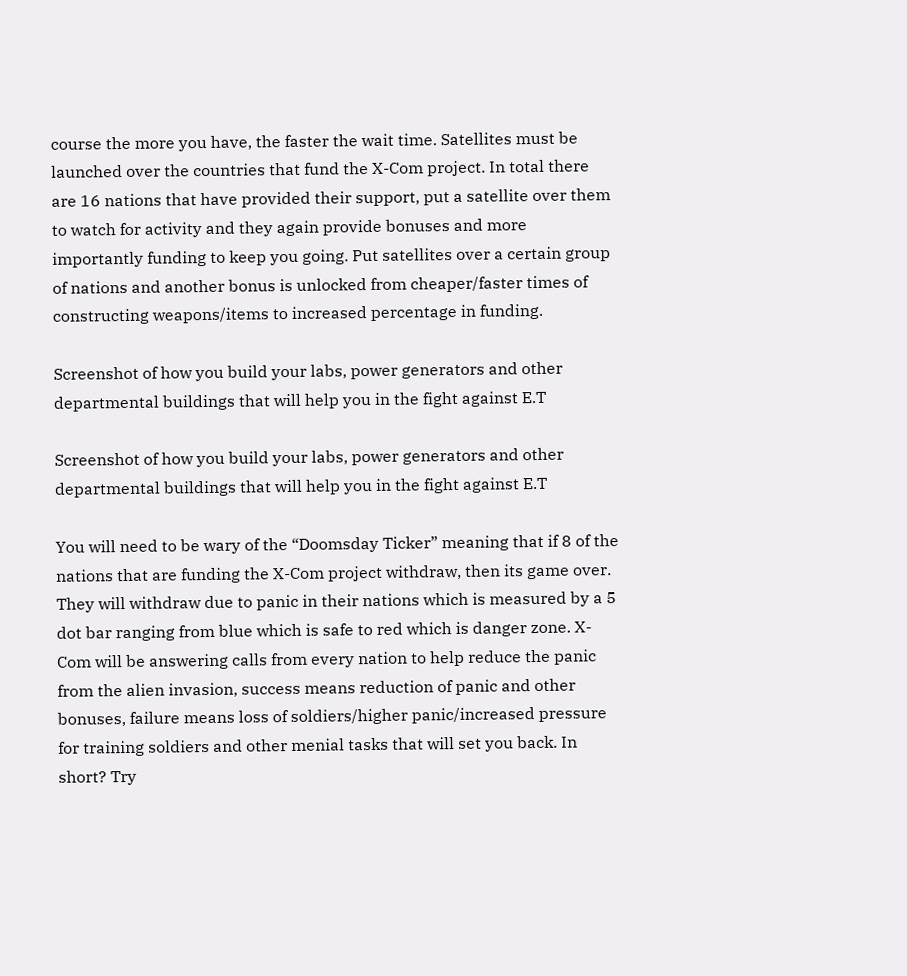course the more you have, the faster the wait time. Satellites must be launched over the countries that fund the X-Com project. In total there are 16 nations that have provided their support, put a satellite over them to watch for activity and they again provide bonuses and more importantly funding to keep you going. Put satellites over a certain group of nations and another bonus is unlocked from cheaper/faster times of constructing weapons/items to increased percentage in funding.

Screenshot of how you build your labs, power generators and other departmental buildings that will help you in the fight against E.T

Screenshot of how you build your labs, power generators and other departmental buildings that will help you in the fight against E.T

You will need to be wary of the “Doomsday Ticker” meaning that if 8 of the nations that are funding the X-Com project withdraw, then its game over. They will withdraw due to panic in their nations which is measured by a 5 dot bar ranging from blue which is safe to red which is danger zone. X-Com will be answering calls from every nation to help reduce the panic from the alien invasion, success means reduction of panic and other bonuses, failure means loss of soldiers/higher panic/increased pressure for training soldiers and other menial tasks that will set you back. In short? Try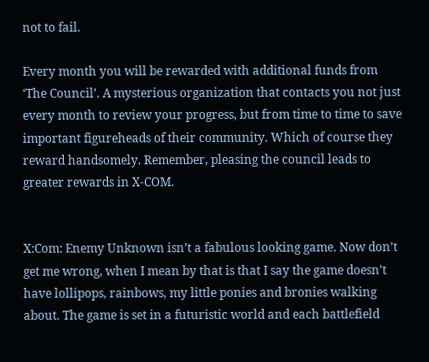not to fail.

Every month you will be rewarded with additional funds from ‘The Council’. A mysterious organization that contacts you not just every month to review your progress, but from time to time to save important figureheads of their community. Which of course they reward handsomely. Remember, pleasing the council leads to greater rewards in X-COM.


X:Com: Enemy Unknown isn’t a fabulous looking game. Now don’t get me wrong, when I mean by that is that I say the game doesn’t have lollipops, rainbows, my little ponies and bronies walking about. The game is set in a futuristic world and each battlefield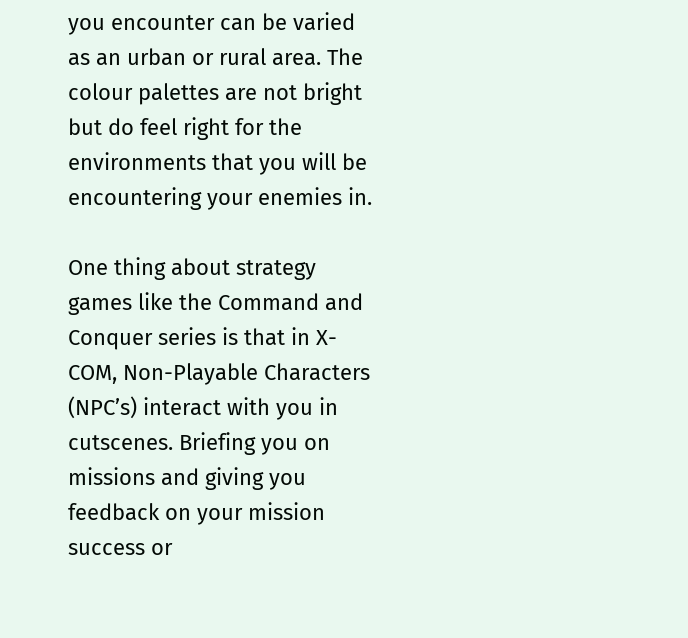you encounter can be varied as an urban or rural area. The colour palettes are not bright but do feel right for the environments that you will be encountering your enemies in.

One thing about strategy games like the Command and Conquer series is that in X-COM, Non-Playable Characters (NPC’s) interact with you in cutscenes. Briefing you on missions and giving you feedback on your mission success or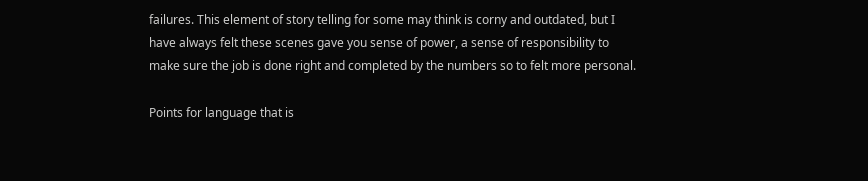failures. This element of story telling for some may think is corny and outdated, but I have always felt these scenes gave you sense of power, a sense of responsibility to make sure the job is done right and completed by the numbers so to felt more personal.

Points for language that is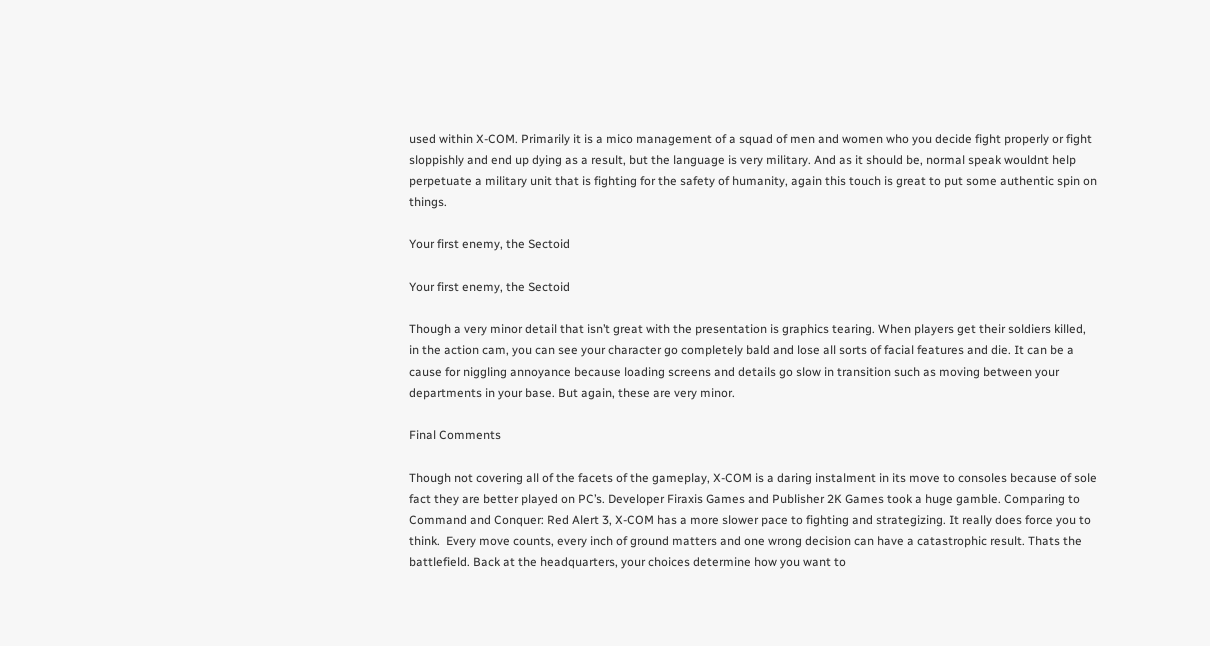used within X-COM. Primarily it is a mico management of a squad of men and women who you decide fight properly or fight sloppishly and end up dying as a result, but the language is very military. And as it should be, normal speak wouldnt help perpetuate a military unit that is fighting for the safety of humanity, again this touch is great to put some authentic spin on things.

Your first enemy, the Sectoid

Your first enemy, the Sectoid

Though a very minor detail that isn’t great with the presentation is graphics tearing. When players get their soldiers killed, in the action cam, you can see your character go completely bald and lose all sorts of facial features and die. It can be a cause for niggling annoyance because loading screens and details go slow in transition such as moving between your departments in your base. But again, these are very minor.

Final Comments

Though not covering all of the facets of the gameplay, X-COM is a daring instalment in its move to consoles because of sole fact they are better played on PC’s. Developer Firaxis Games and Publisher 2K Games took a huge gamble. Comparing to Command and Conquer: Red Alert 3, X-COM has a more slower pace to fighting and strategizing. It really does force you to think.  Every move counts, every inch of ground matters and one wrong decision can have a catastrophic result. Thats the battlefield. Back at the headquarters, your choices determine how you want to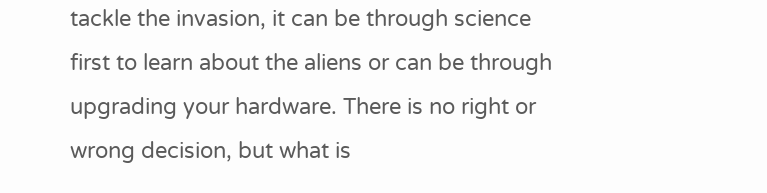tackle the invasion, it can be through science first to learn about the aliens or can be through upgrading your hardware. There is no right or wrong decision, but what is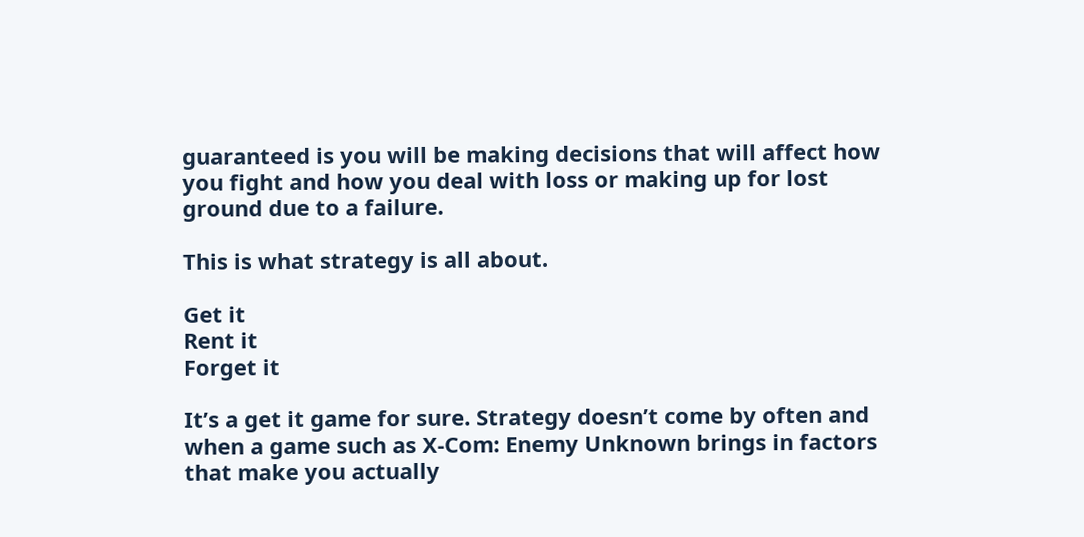guaranteed is you will be making decisions that will affect how you fight and how you deal with loss or making up for lost ground due to a failure.

This is what strategy is all about.

Get it
Rent it
Forget it

It’s a get it game for sure. Strategy doesn’t come by often and when a game such as X-Com: Enemy Unknown brings in factors that make you actually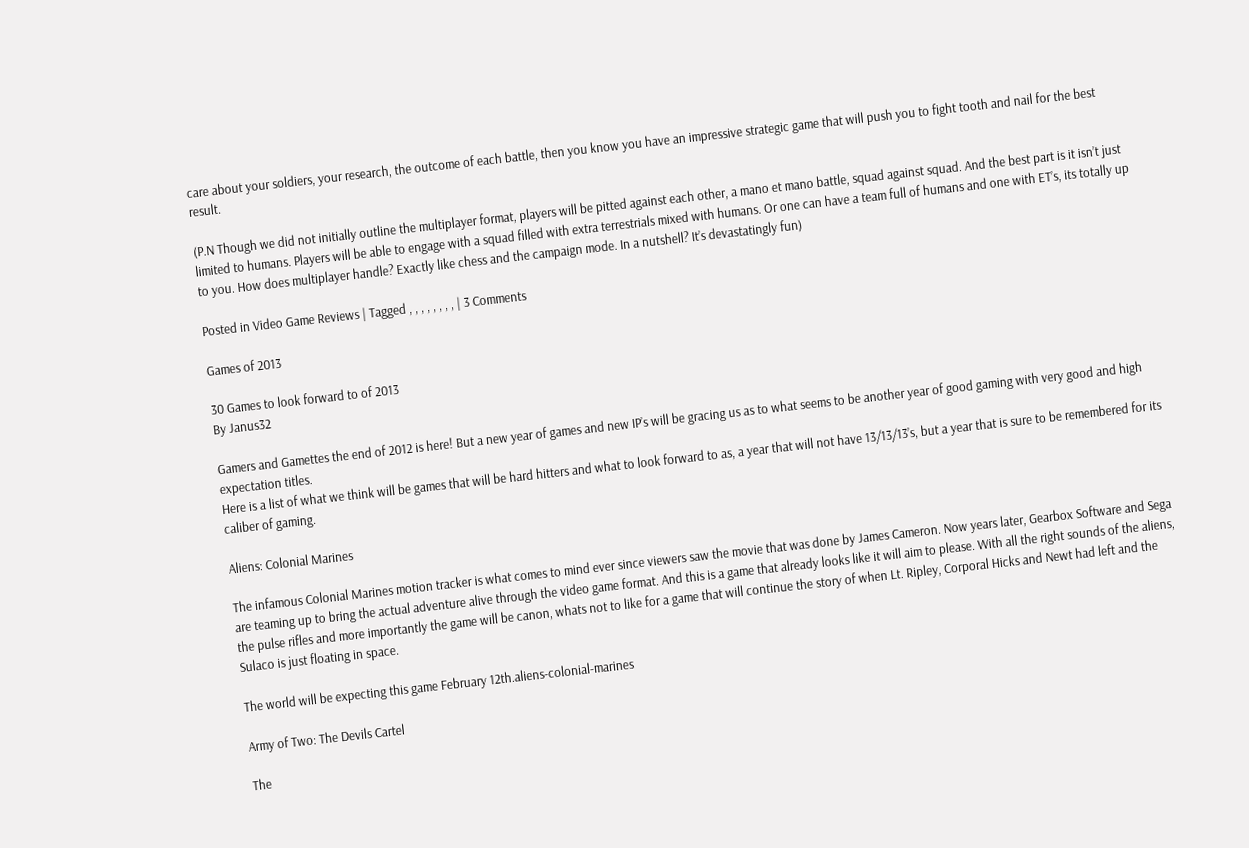care about your soldiers, your research, the outcome of each battle, then you know you have an impressive strategic game that will push you to fight tooth and nail for the best result.

(P.N Though we did not initially outline the multiplayer format, players will be pitted against each other, a mano et mano battle, squad against squad. And the best part is it isn’t just limited to humans. Players will be able to engage with a squad filled with extra terrestrials mixed with humans. Or one can have a team full of humans and one with ET’s, its totally up to you. How does multiplayer handle? Exactly like chess and the campaign mode. In a nutshell? It’s devastatingly fun)

Posted in Video Game Reviews | Tagged , , , , , , , , | 3 Comments

Games of 2013

30 Games to look forward to of 2013
By Janus32

Gamers and Gamettes the end of 2012 is here! But a new year of games and new IP’s will be gracing us as to what seems to be another year of good gaming with very good and high expectation titles.
Here is a list of what we think will be games that will be hard hitters and what to look forward to as, a year that will not have 13/13/13’s, but a year that is sure to be remembered for its caliber of gaming.

Aliens: Colonial Marines

The infamous Colonial Marines motion tracker is what comes to mind ever since viewers saw the movie that was done by James Cameron. Now years later, Gearbox Software and Sega are teaming up to bring the actual adventure alive through the video game format. And this is a game that already looks like it will aim to please. With all the right sounds of the aliens, the pulse rifles and more importantly the game will be canon, whats not to like for a game that will continue the story of when Lt. Ripley, Corporal Hicks and Newt had left and the Sulaco is just floating in space.

The world will be expecting this game February 12th.aliens-colonial-marines

Army of Two: The Devils Cartel

The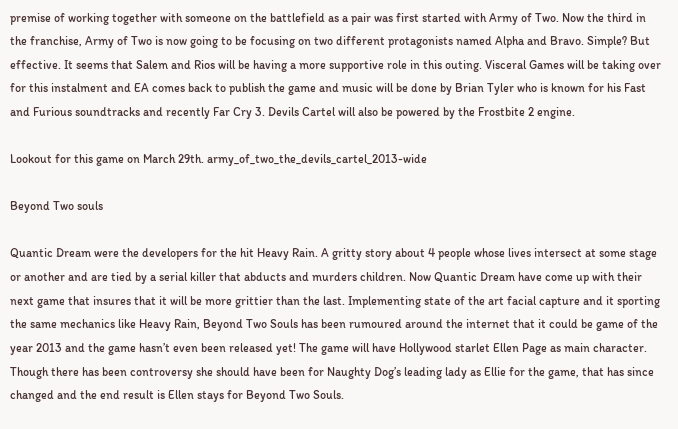premise of working together with someone on the battlefield as a pair was first started with Army of Two. Now the third in the franchise, Army of Two is now going to be focusing on two different protagonists named Alpha and Bravo. Simple? But effective. It seems that Salem and Rios will be having a more supportive role in this outing. Visceral Games will be taking over for this instalment and EA comes back to publish the game and music will be done by Brian Tyler who is known for his Fast and Furious soundtracks and recently Far Cry 3. Devils Cartel will also be powered by the Frostbite 2 engine.

Lookout for this game on March 29th. army_of_two_the_devils_cartel_2013-wide

Beyond Two souls

Quantic Dream were the developers for the hit Heavy Rain. A gritty story about 4 people whose lives intersect at some stage or another and are tied by a serial killer that abducts and murders children. Now Quantic Dream have come up with their next game that insures that it will be more grittier than the last. Implementing state of the art facial capture and it sporting the same mechanics like Heavy Rain, Beyond Two Souls has been rumoured around the internet that it could be game of the year 2013 and the game hasn’t even been released yet! The game will have Hollywood starlet Ellen Page as main character. Though there has been controversy she should have been for Naughty Dog’s leading lady as Ellie for the game, that has since changed and the end result is Ellen stays for Beyond Two Souls.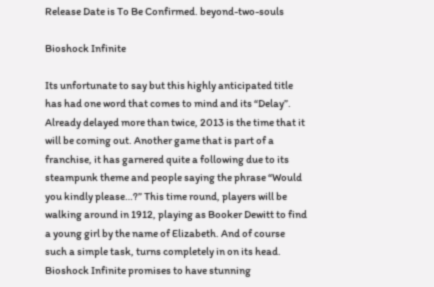Release Date is To Be Confirmed. beyond-two-souls

Bioshock Infinite

Its unfortunate to say but this highly anticipated title has had one word that comes to mind and its “Delay”. Already delayed more than twice, 2013 is the time that it will be coming out. Another game that is part of a franchise, it has garnered quite a following due to its steampunk theme and people saying the phrase “Would you kindly please…?” This time round, players will be walking around in 1912, playing as Booker Dewitt to find a young girl by the name of Elizabeth. And of course such a simple task, turns completely in on its head. Bioshock Infinite promises to have stunning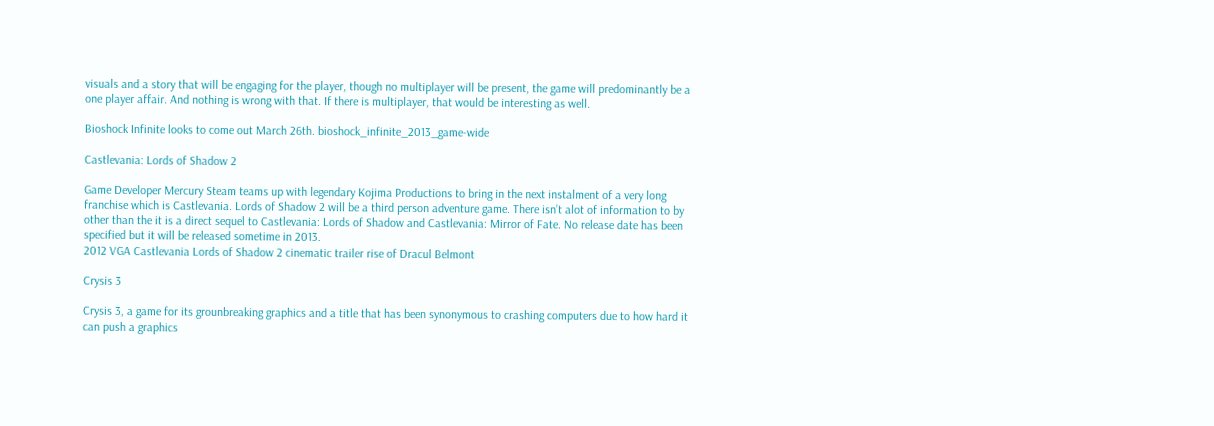visuals and a story that will be engaging for the player, though no multiplayer will be present, the game will predominantly be a one player affair. And nothing is wrong with that. If there is multiplayer, that would be interesting as well.

Bioshock Infinite looks to come out March 26th. bioshock_infinite_2013_game-wide

Castlevania: Lords of Shadow 2

Game Developer Mercury Steam teams up with legendary Kojima Productions to bring in the next instalment of a very long franchise which is Castlevania. Lords of Shadow 2 will be a third person adventure game. There isn’t alot of information to by other than the it is a direct sequel to Castlevania: Lords of Shadow and Castlevania: Mirror of Fate. No release date has been specified but it will be released sometime in 2013.
2012 VGA Castlevania Lords of Shadow 2 cinematic trailer rise of Dracul Belmont

Crysis 3

Crysis 3, a game for its grounbreaking graphics and a title that has been synonymous to crashing computers due to how hard it can push a graphics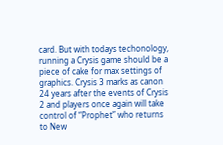card. But with todays techonology, running a Crysis game should be a piece of cake for max settings of graphics. Crysis 3 marks as canon 24 years after the events of Crysis 2 and players once again will take control of “Prophet” who returns to New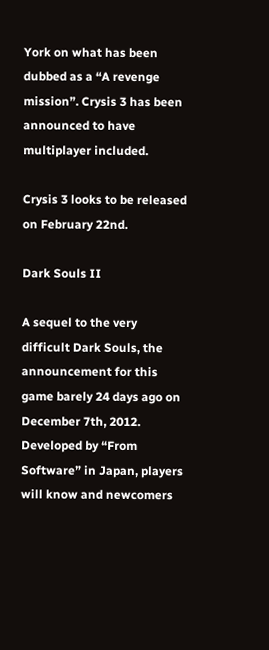York on what has been dubbed as a “A revenge mission”. Crysis 3 has been announced to have multiplayer included.

Crysis 3 looks to be released on February 22nd.

Dark Souls II

A sequel to the very difficult Dark Souls, the announcement for this game barely 24 days ago on December 7th, 2012. Developed by “From Software” in Japan, players will know and newcomers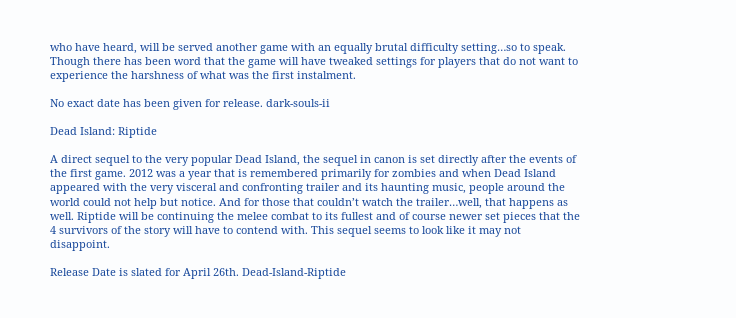who have heard, will be served another game with an equally brutal difficulty setting…so to speak. Though there has been word that the game will have tweaked settings for players that do not want to experience the harshness of what was the first instalment.

No exact date has been given for release. dark-souls-ii

Dead Island: Riptide

A direct sequel to the very popular Dead Island, the sequel in canon is set directly after the events of the first game. 2012 was a year that is remembered primarily for zombies and when Dead Island appeared with the very visceral and confronting trailer and its haunting music, people around the world could not help but notice. And for those that couldn’t watch the trailer…well, that happens as well. Riptide will be continuing the melee combat to its fullest and of course newer set pieces that the 4 survivors of the story will have to contend with. This sequel seems to look like it may not disappoint.

Release Date is slated for April 26th. Dead-Island-Riptide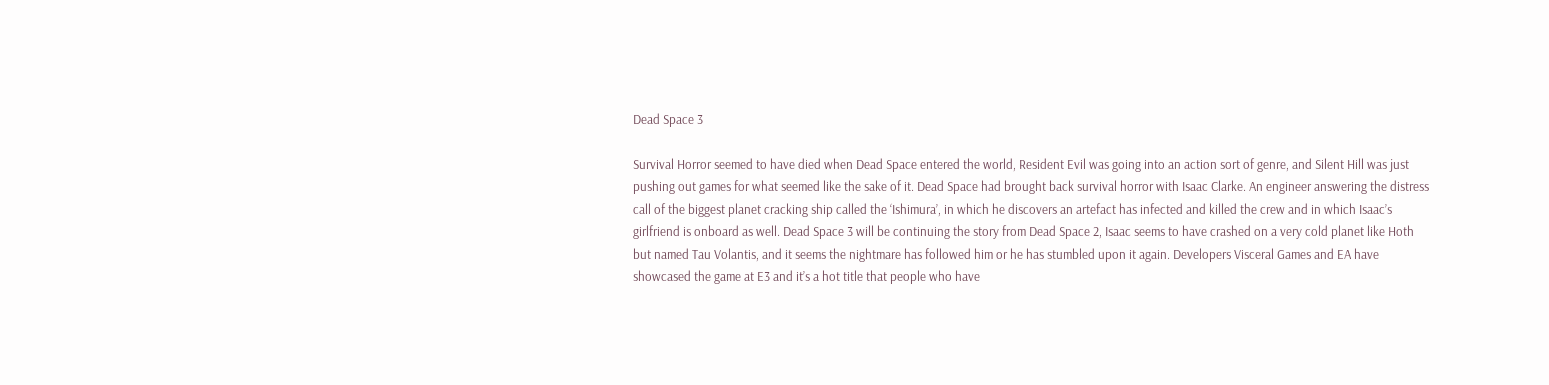Dead Space 3

Survival Horror seemed to have died when Dead Space entered the world, Resident Evil was going into an action sort of genre, and Silent Hill was just pushing out games for what seemed like the sake of it. Dead Space had brought back survival horror with Isaac Clarke. An engineer answering the distress call of the biggest planet cracking ship called the ‘Ishimura’, in which he discovers an artefact has infected and killed the crew and in which Isaac’s girlfriend is onboard as well. Dead Space 3 will be continuing the story from Dead Space 2, Isaac seems to have crashed on a very cold planet like Hoth but named Tau Volantis, and it seems the nightmare has followed him or he has stumbled upon it again. Developers Visceral Games and EA have showcased the game at E3 and it’s a hot title that people who have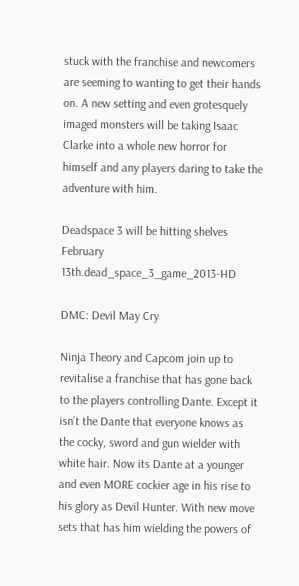stuck with the franchise and newcomers are seeming to wanting to get their hands on. A new setting and even grotesquely imaged monsters will be taking Isaac Clarke into a whole new horror for himself and any players daring to take the adventure with him.

Deadspace 3 will be hitting shelves February 13th.dead_space_3_game_2013-HD

DMC: Devil May Cry

Ninja Theory and Capcom join up to revitalise a franchise that has gone back to the players controlling Dante. Except it isn’t the Dante that everyone knows as the cocky, sword and gun wielder with white hair. Now its Dante at a younger and even MORE cockier age in his rise to his glory as Devil Hunter. With new move sets that has him wielding the powers of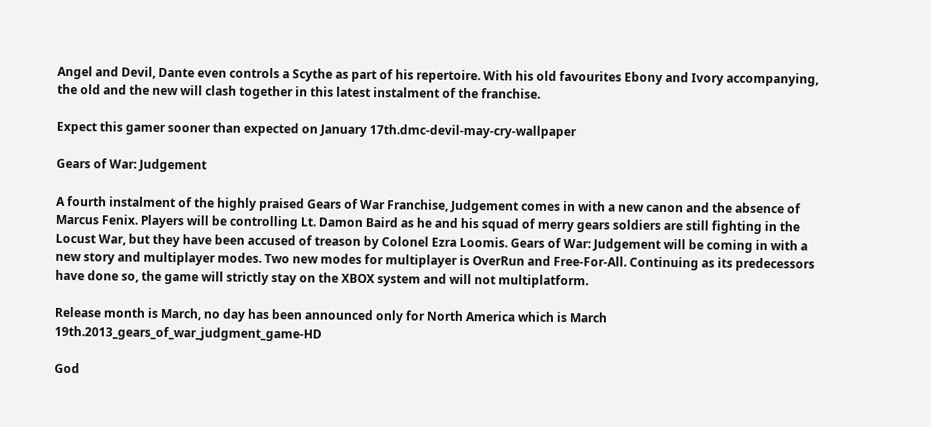Angel and Devil, Dante even controls a Scythe as part of his repertoire. With his old favourites Ebony and Ivory accompanying, the old and the new will clash together in this latest instalment of the franchise.

Expect this gamer sooner than expected on January 17th.dmc-devil-may-cry-wallpaper

Gears of War: Judgement

A fourth instalment of the highly praised Gears of War Franchise, Judgement comes in with a new canon and the absence of Marcus Fenix. Players will be controlling Lt. Damon Baird as he and his squad of merry gears soldiers are still fighting in the Locust War, but they have been accused of treason by Colonel Ezra Loomis. Gears of War: Judgement will be coming in with a new story and multiplayer modes. Two new modes for multiplayer is OverRun and Free-For-All. Continuing as its predecessors have done so, the game will strictly stay on the XBOX system and will not multiplatform.

Release month is March, no day has been announced only for North America which is March 19th.2013_gears_of_war_judgment_game-HD

God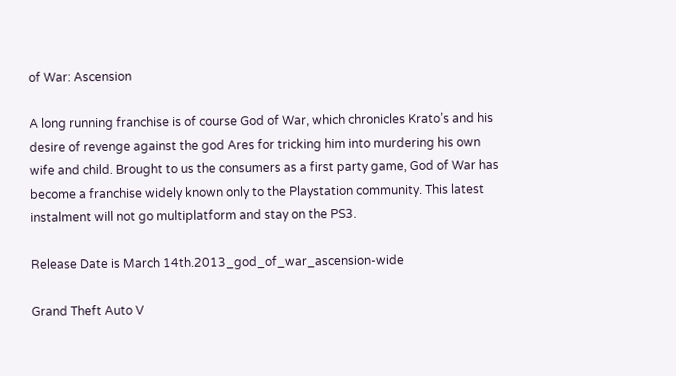of War: Ascension

A long running franchise is of course God of War, which chronicles Krato’s and his desire of revenge against the god Ares for tricking him into murdering his own wife and child. Brought to us the consumers as a first party game, God of War has become a franchise widely known only to the Playstation community. This latest instalment will not go multiplatform and stay on the PS3.

Release Date is March 14th.2013_god_of_war_ascension-wide

Grand Theft Auto V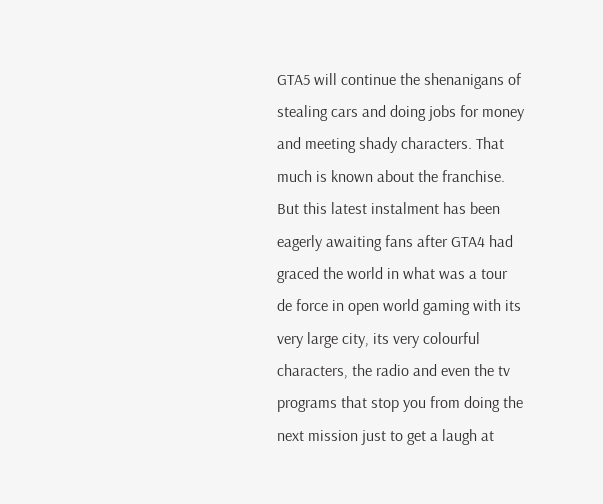GTA5 will continue the shenanigans of stealing cars and doing jobs for money and meeting shady characters. That much is known about the franchise. But this latest instalment has been eagerly awaiting fans after GTA4 had graced the world in what was a tour de force in open world gaming with its very large city, its very colourful characters, the radio and even the tv programs that stop you from doing the next mission just to get a laugh at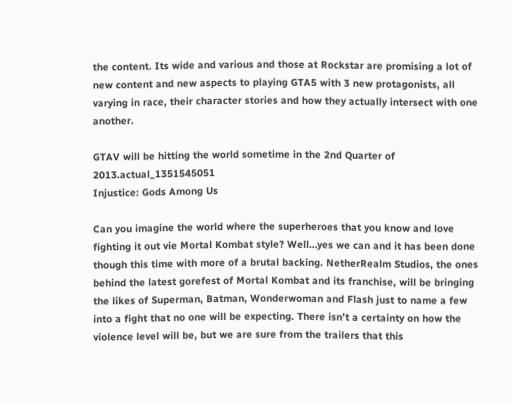the content. Its wide and various and those at Rockstar are promising a lot of new content and new aspects to playing GTA5 with 3 new protagonists, all varying in race, their character stories and how they actually intersect with one another.

GTAV will be hitting the world sometime in the 2nd Quarter of 2013.actual_1351545051
Injustice: Gods Among Us

Can you imagine the world where the superheroes that you know and love fighting it out vie Mortal Kombat style? Well…yes we can and it has been done though this time with more of a brutal backing. NetherRealm Studios, the ones behind the latest gorefest of Mortal Kombat and its franchise, will be bringing the likes of Superman, Batman, Wonderwoman and Flash just to name a few into a fight that no one will be expecting. There isn’t a certainty on how the violence level will be, but we are sure from the trailers that this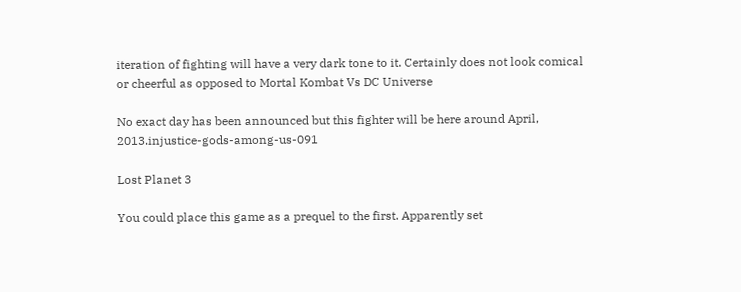iteration of fighting will have a very dark tone to it. Certainly does not look comical or cheerful as opposed to Mortal Kombat Vs DC Universe

No exact day has been announced but this fighter will be here around April, 2013.injustice-gods-among-us-091

Lost Planet 3

You could place this game as a prequel to the first. Apparently set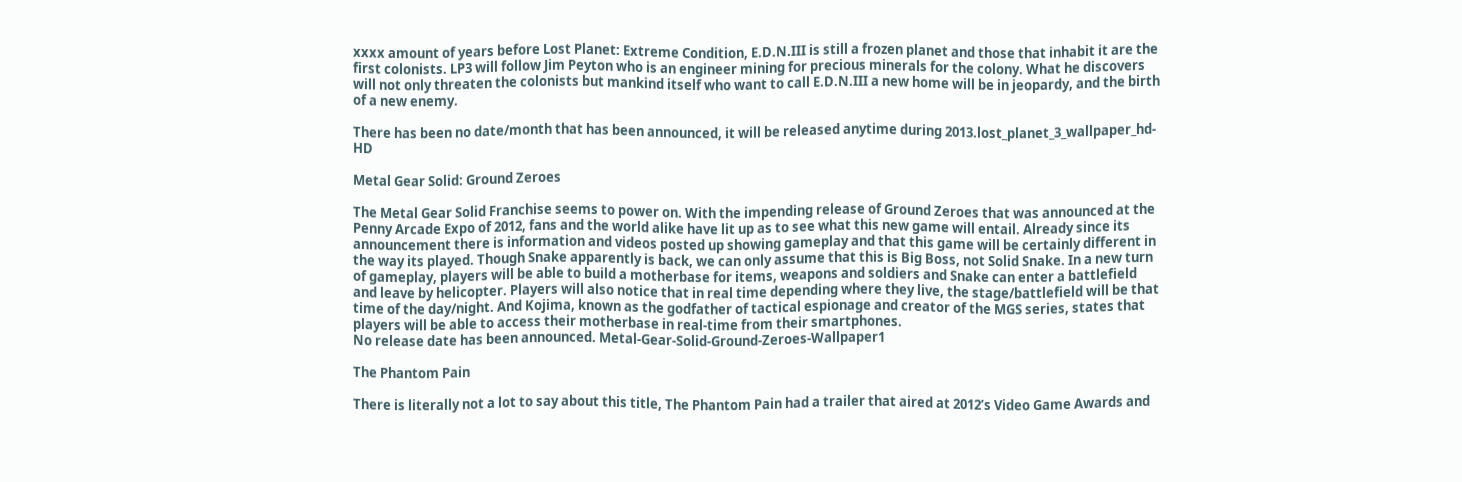xxxx amount of years before Lost Planet: Extreme Condition, E.D.N.III is still a frozen planet and those that inhabit it are the first colonists. LP3 will follow Jim Peyton who is an engineer mining for precious minerals for the colony. What he discovers will not only threaten the colonists but mankind itself who want to call E.D.N.III a new home will be in jeopardy, and the birth of a new enemy.

There has been no date/month that has been announced, it will be released anytime during 2013.lost_planet_3_wallpaper_hd-HD

Metal Gear Solid: Ground Zeroes

The Metal Gear Solid Franchise seems to power on. With the impending release of Ground Zeroes that was announced at the Penny Arcade Expo of 2012, fans and the world alike have lit up as to see what this new game will entail. Already since its announcement there is information and videos posted up showing gameplay and that this game will be certainly different in the way its played. Though Snake apparently is back, we can only assume that this is Big Boss, not Solid Snake. In a new turn of gameplay, players will be able to build a motherbase for items, weapons and soldiers and Snake can enter a battlefield and leave by helicopter. Players will also notice that in real time depending where they live, the stage/battlefield will be that time of the day/night. And Kojima, known as the godfather of tactical espionage and creator of the MGS series, states that players will be able to access their motherbase in real-time from their smartphones.
No release date has been announced. Metal-Gear-Solid-Ground-Zeroes-Wallpaper1

The Phantom Pain

There is literally not a lot to say about this title, The Phantom Pain had a trailer that aired at 2012’s Video Game Awards and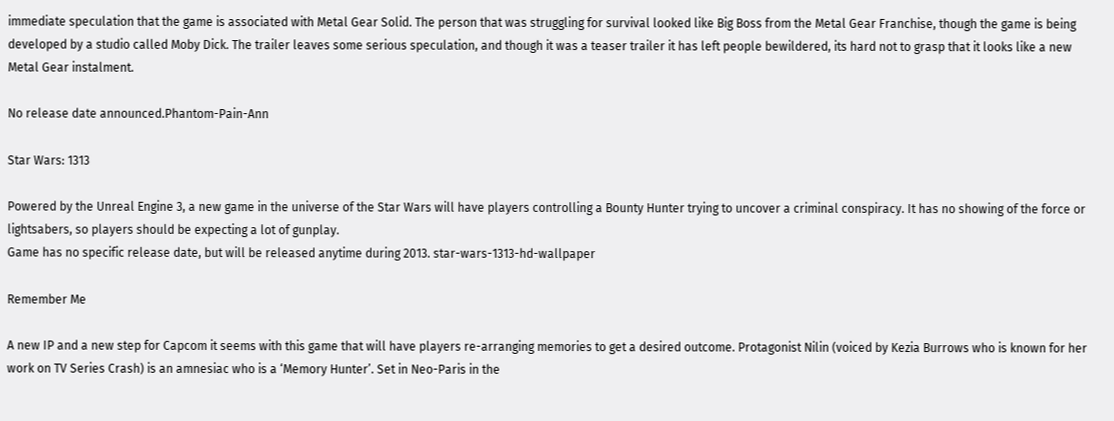immediate speculation that the game is associated with Metal Gear Solid. The person that was struggling for survival looked like Big Boss from the Metal Gear Franchise, though the game is being developed by a studio called Moby Dick. The trailer leaves some serious speculation, and though it was a teaser trailer it has left people bewildered, its hard not to grasp that it looks like a new Metal Gear instalment.

No release date announced.Phantom-Pain-Ann

Star Wars: 1313

Powered by the Unreal Engine 3, a new game in the universe of the Star Wars will have players controlling a Bounty Hunter trying to uncover a criminal conspiracy. It has no showing of the force or lightsabers, so players should be expecting a lot of gunplay.
Game has no specific release date, but will be released anytime during 2013. star-wars-1313-hd-wallpaper

Remember Me

A new IP and a new step for Capcom it seems with this game that will have players re-arranging memories to get a desired outcome. Protagonist Nilin (voiced by Kezia Burrows who is known for her work on TV Series Crash) is an amnesiac who is a ‘Memory Hunter’. Set in Neo-Paris in the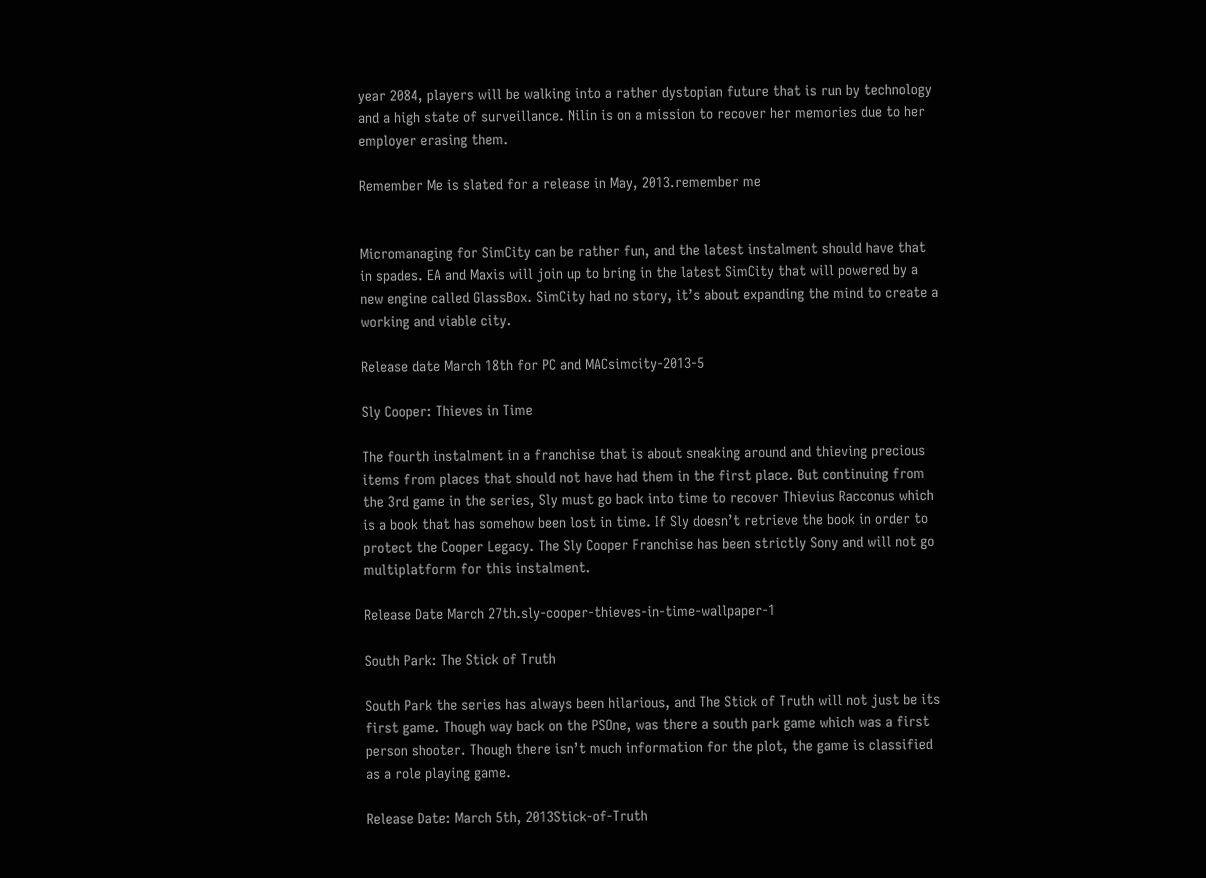year 2084, players will be walking into a rather dystopian future that is run by technology and a high state of surveillance. Nilin is on a mission to recover her memories due to her employer erasing them.

Remember Me is slated for a release in May, 2013.remember me


Micromanaging for SimCity can be rather fun, and the latest instalment should have that in spades. EA and Maxis will join up to bring in the latest SimCity that will powered by a new engine called GlassBox. SimCity had no story, it’s about expanding the mind to create a working and viable city.

Release date March 18th for PC and MACsimcity-2013-5

Sly Cooper: Thieves in Time

The fourth instalment in a franchise that is about sneaking around and thieving precious items from places that should not have had them in the first place. But continuing from the 3rd game in the series, Sly must go back into time to recover Thievius Racconus which is a book that has somehow been lost in time. If Sly doesn’t retrieve the book in order to protect the Cooper Legacy. The Sly Cooper Franchise has been strictly Sony and will not go multiplatform for this instalment.

Release Date March 27th.sly-cooper-thieves-in-time-wallpaper-1

South Park: The Stick of Truth

South Park the series has always been hilarious, and The Stick of Truth will not just be its first game. Though way back on the PSOne, was there a south park game which was a first person shooter. Though there isn’t much information for the plot, the game is classified as a role playing game.

Release Date: March 5th, 2013Stick-of-Truth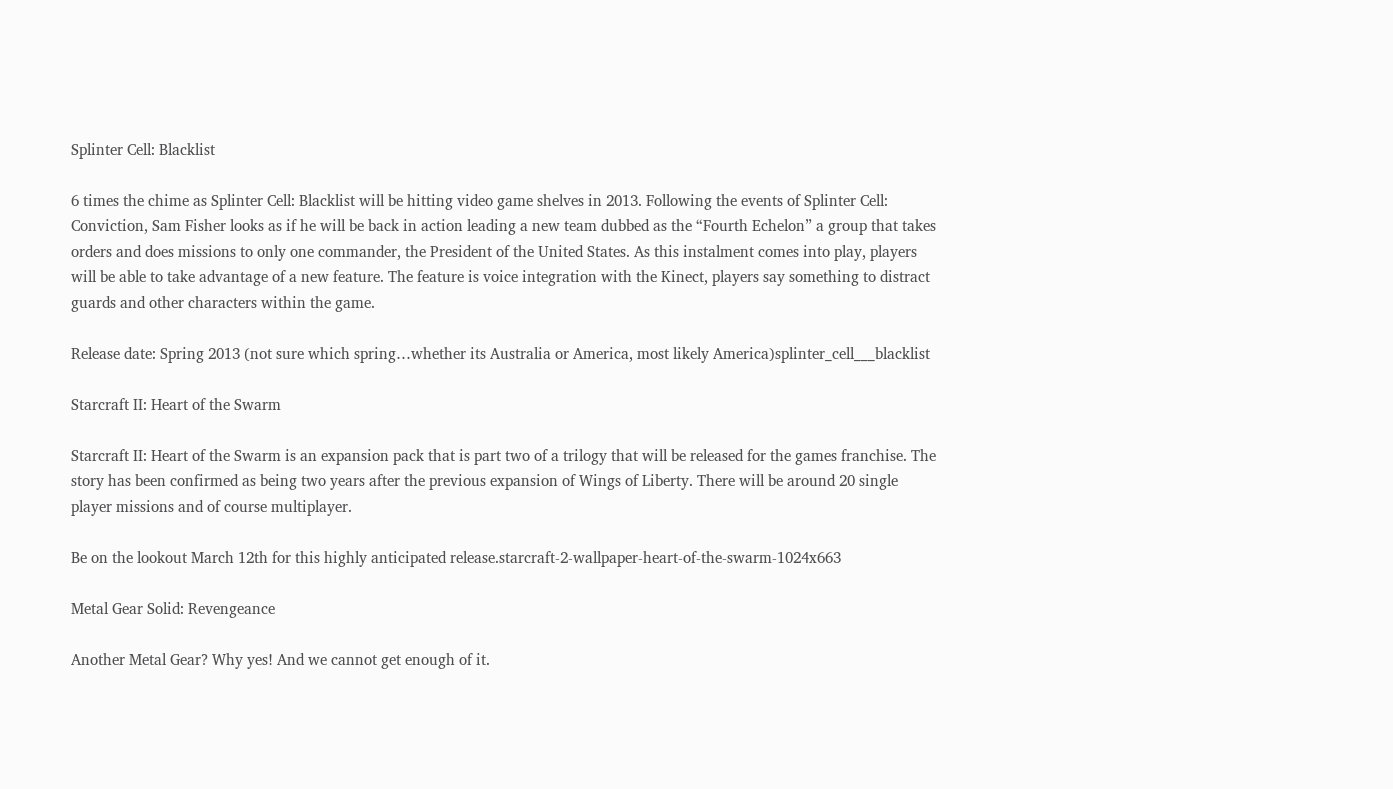Splinter Cell: Blacklist

6 times the chime as Splinter Cell: Blacklist will be hitting video game shelves in 2013. Following the events of Splinter Cell: Conviction, Sam Fisher looks as if he will be back in action leading a new team dubbed as the “Fourth Echelon” a group that takes orders and does missions to only one commander, the President of the United States. As this instalment comes into play, players will be able to take advantage of a new feature. The feature is voice integration with the Kinect, players say something to distract guards and other characters within the game.

Release date: Spring 2013 (not sure which spring…whether its Australia or America, most likely America)splinter_cell___blacklist

Starcraft II: Heart of the Swarm

Starcraft II: Heart of the Swarm is an expansion pack that is part two of a trilogy that will be released for the games franchise. The story has been confirmed as being two years after the previous expansion of Wings of Liberty. There will be around 20 single player missions and of course multiplayer.

Be on the lookout March 12th for this highly anticipated release.starcraft-2-wallpaper-heart-of-the-swarm-1024x663

Metal Gear Solid: Revengeance

Another Metal Gear? Why yes! And we cannot get enough of it.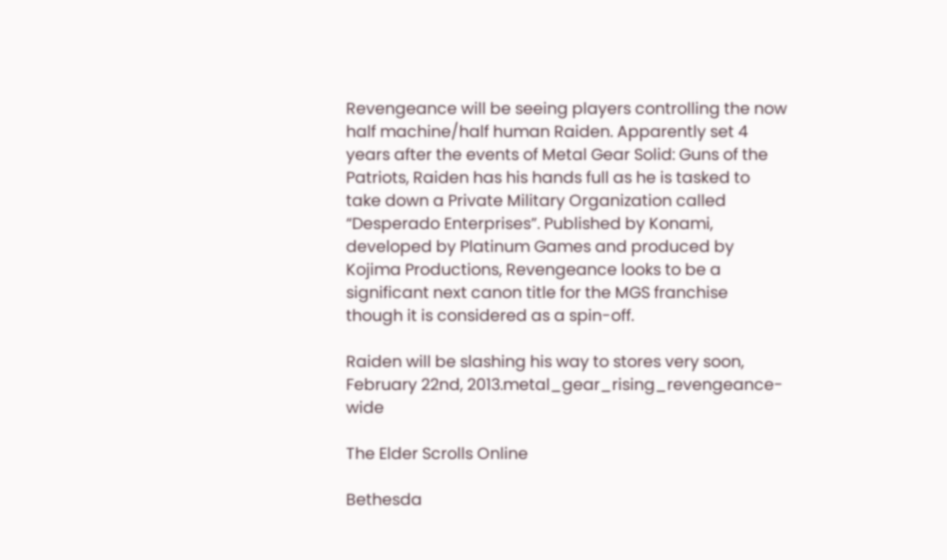Revengeance will be seeing players controlling the now half machine/half human Raiden. Apparently set 4 years after the events of Metal Gear Solid: Guns of the Patriots, Raiden has his hands full as he is tasked to take down a Private Military Organization called “Desperado Enterprises”. Published by Konami, developed by Platinum Games and produced by Kojima Productions, Revengeance looks to be a significant next canon title for the MGS franchise though it is considered as a spin-off.

Raiden will be slashing his way to stores very soon, February 22nd, 2013.metal_gear_rising_revengeance-wide

The Elder Scrolls Online

Bethesda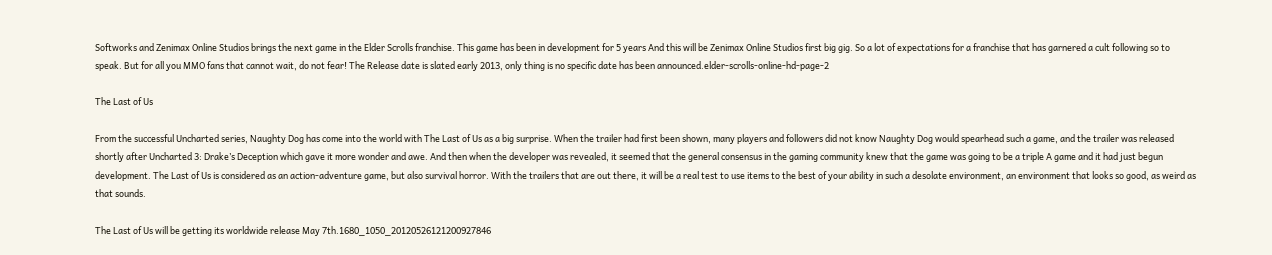Softworks and Zenimax Online Studios brings the next game in the Elder Scrolls franchise. This game has been in development for 5 years And this will be Zenimax Online Studios first big gig. So a lot of expectations for a franchise that has garnered a cult following so to speak. But for all you MMO fans that cannot wait, do not fear! The Release date is slated early 2013, only thing is no specific date has been announced.elder-scrolls-online-hd-page-2

The Last of Us

From the successful Uncharted series, Naughty Dog has come into the world with The Last of Us as a big surprise. When the trailer had first been shown, many players and followers did not know Naughty Dog would spearhead such a game, and the trailer was released shortly after Uncharted 3: Drake’s Deception which gave it more wonder and awe. And then when the developer was revealed, it seemed that the general consensus in the gaming community knew that the game was going to be a triple A game and it had just begun development. The Last of Us is considered as an action-adventure game, but also survival horror. With the trailers that are out there, it will be a real test to use items to the best of your ability in such a desolate environment, an environment that looks so good, as weird as that sounds.

The Last of Us will be getting its worldwide release May 7th.1680_1050_20120526121200927846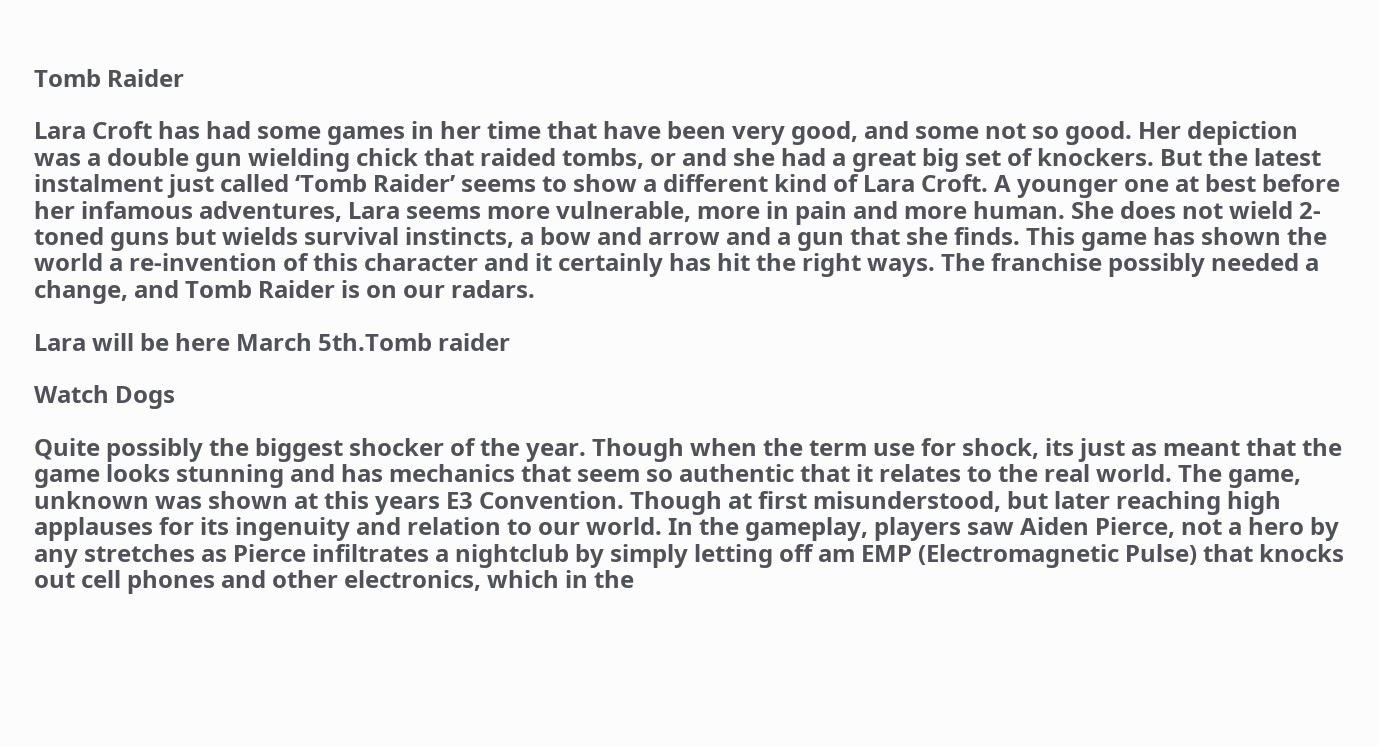Tomb Raider

Lara Croft has had some games in her time that have been very good, and some not so good. Her depiction was a double gun wielding chick that raided tombs, or and she had a great big set of knockers. But the latest instalment just called ‘Tomb Raider’ seems to show a different kind of Lara Croft. A younger one at best before her infamous adventures, Lara seems more vulnerable, more in pain and more human. She does not wield 2-toned guns but wields survival instincts, a bow and arrow and a gun that she finds. This game has shown the world a re-invention of this character and it certainly has hit the right ways. The franchise possibly needed a change, and Tomb Raider is on our radars.

Lara will be here March 5th.Tomb raider

Watch Dogs

Quite possibly the biggest shocker of the year. Though when the term use for shock, its just as meant that the game looks stunning and has mechanics that seem so authentic that it relates to the real world. The game, unknown was shown at this years E3 Convention. Though at first misunderstood, but later reaching high applauses for its ingenuity and relation to our world. In the gameplay, players saw Aiden Pierce, not a hero by any stretches as Pierce infiltrates a nightclub by simply letting off am EMP (Electromagnetic Pulse) that knocks out cell phones and other electronics, which in the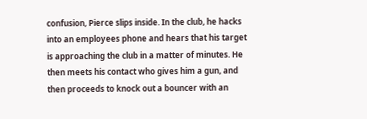confusion, Pierce slips inside. In the club, he hacks into an employees phone and hears that his target is approaching the club in a matter of minutes. He then meets his contact who gives him a gun, and then proceeds to knock out a bouncer with an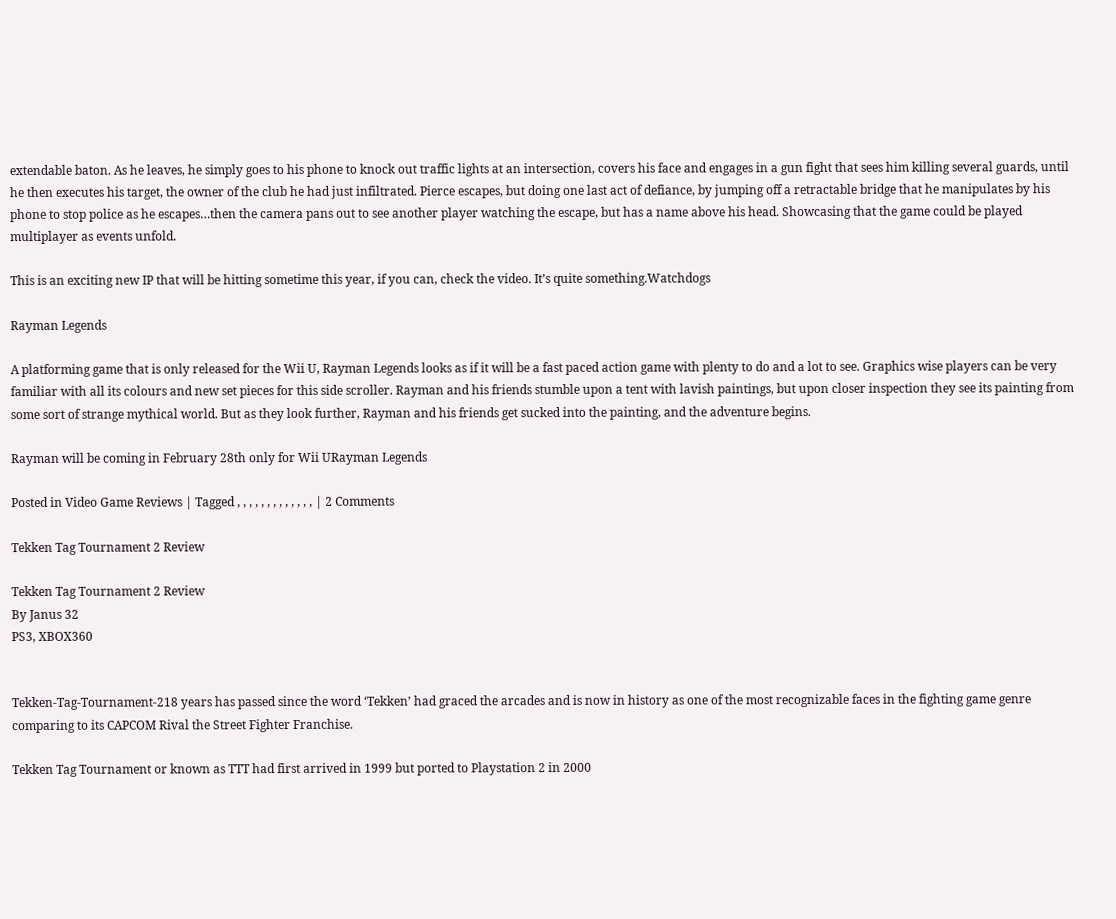extendable baton. As he leaves, he simply goes to his phone to knock out traffic lights at an intersection, covers his face and engages in a gun fight that sees him killing several guards, until he then executes his target, the owner of the club he had just infiltrated. Pierce escapes, but doing one last act of defiance, by jumping off a retractable bridge that he manipulates by his phone to stop police as he escapes…then the camera pans out to see another player watching the escape, but has a name above his head. Showcasing that the game could be played multiplayer as events unfold.

This is an exciting new IP that will be hitting sometime this year, if you can, check the video. It’s quite something.Watchdogs

Rayman Legends

A platforming game that is only released for the Wii U, Rayman Legends looks as if it will be a fast paced action game with plenty to do and a lot to see. Graphics wise players can be very familiar with all its colours and new set pieces for this side scroller. Rayman and his friends stumble upon a tent with lavish paintings, but upon closer inspection they see its painting from some sort of strange mythical world. But as they look further, Rayman and his friends get sucked into the painting, and the adventure begins.

Rayman will be coming in February 28th only for Wii URayman Legends

Posted in Video Game Reviews | Tagged , , , , , , , , , , , , , | 2 Comments

Tekken Tag Tournament 2 Review

Tekken Tag Tournament 2 Review
By Janus 32
PS3, XBOX360


Tekken-Tag-Tournament-218 years has passed since the word ‘Tekken’ had graced the arcades and is now in history as one of the most recognizable faces in the fighting game genre comparing to its CAPCOM Rival the Street Fighter Franchise.

Tekken Tag Tournament or known as TTT had first arrived in 1999 but ported to Playstation 2 in 2000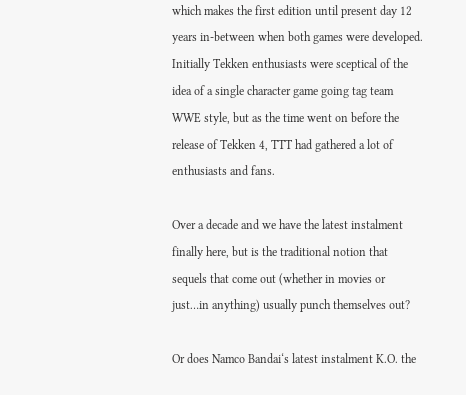which makes the first edition until present day 12 years in-between when both games were developed. Initially Tekken enthusiasts were sceptical of the idea of a single character game going tag team WWE style, but as the time went on before the release of Tekken 4, TTT had gathered a lot of enthusiasts and fans.

Over a decade and we have the latest instalment finally here, but is the traditional notion that sequels that come out (whether in movies or just…in anything) usually punch themselves out?

Or does Namco Bandai‘s latest instalment K.O. the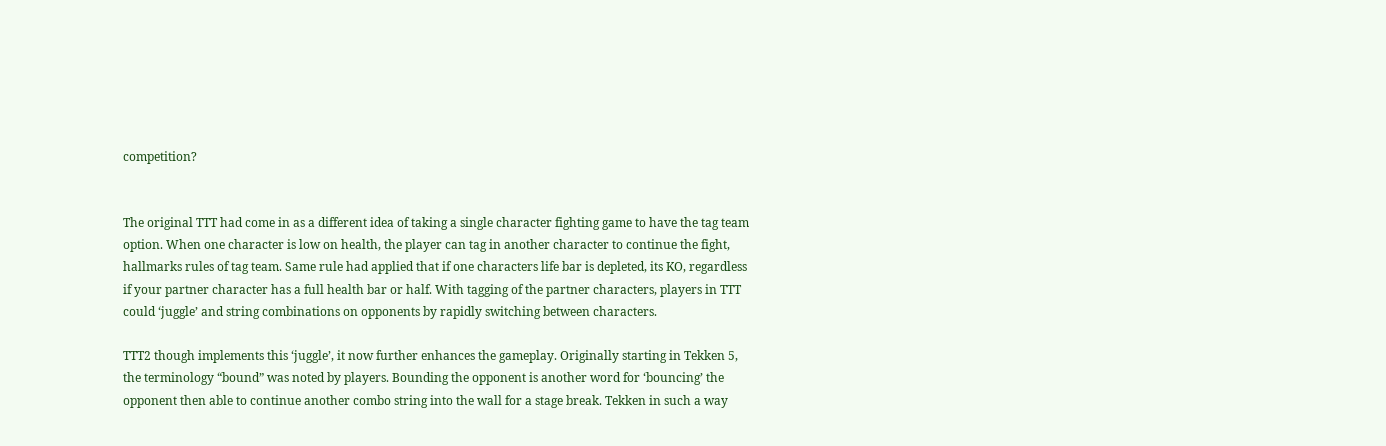competition?


The original TTT had come in as a different idea of taking a single character fighting game to have the tag team option. When one character is low on health, the player can tag in another character to continue the fight, hallmarks rules of tag team. Same rule had applied that if one characters life bar is depleted, its KO, regardless if your partner character has a full health bar or half. With tagging of the partner characters, players in TTT could ‘juggle’ and string combinations on opponents by rapidly switching between characters.

TTT2 though implements this ‘juggle’, it now further enhances the gameplay. Originally starting in Tekken 5, the terminology “bound” was noted by players. Bounding the opponent is another word for ‘bouncing’ the opponent then able to continue another combo string into the wall for a stage break. Tekken in such a way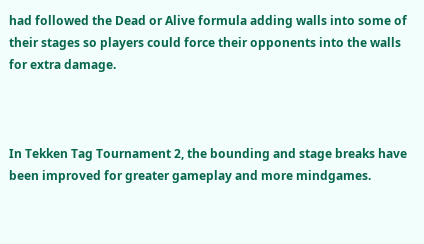had followed the Dead or Alive formula adding walls into some of their stages so players could force their opponents into the walls for extra damage.



In Tekken Tag Tournament 2, the bounding and stage breaks have been improved for greater gameplay and more mindgames.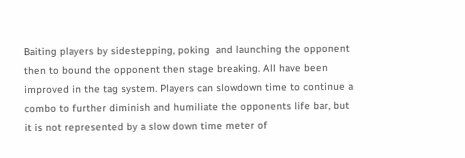Baiting players by sidestepping, poking  and launching the opponent then to bound the opponent then stage breaking. All have been improved in the tag system. Players can slowdown time to continue a combo to further diminish and humiliate the opponents life bar, but it is not represented by a slow down time meter of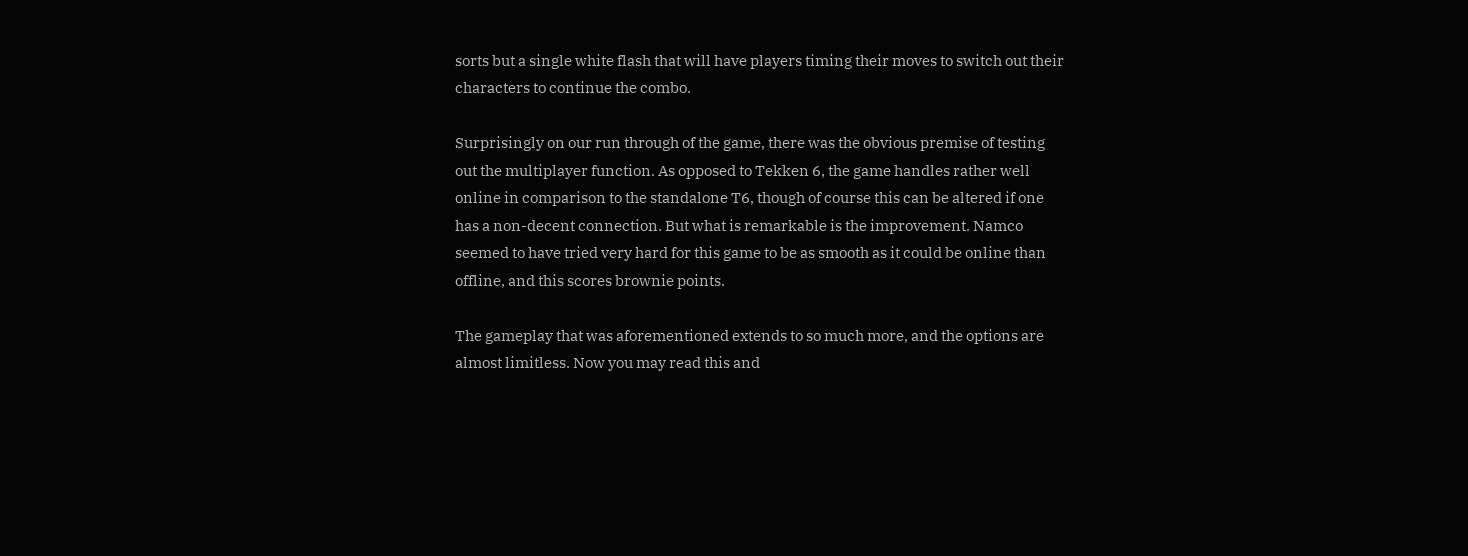sorts but a single white flash that will have players timing their moves to switch out their characters to continue the combo.

Surprisingly on our run through of the game, there was the obvious premise of testing out the multiplayer function. As opposed to Tekken 6, the game handles rather well online in comparison to the standalone T6, though of course this can be altered if one has a non-decent connection. But what is remarkable is the improvement. Namco seemed to have tried very hard for this game to be as smooth as it could be online than offline, and this scores brownie points.

The gameplay that was aforementioned extends to so much more, and the options are almost limitless. Now you may read this and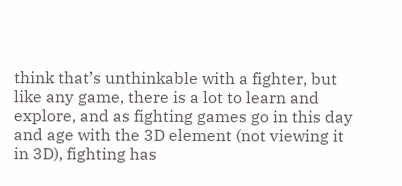think that’s unthinkable with a fighter, but like any game, there is a lot to learn and explore, and as fighting games go in this day and age with the 3D element (not viewing it in 3D), fighting has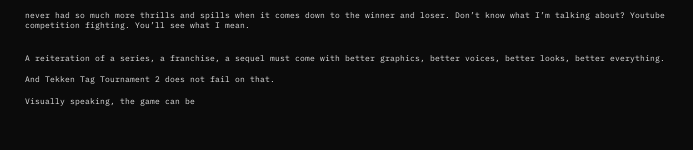never had so much more thrills and spills when it comes down to the winner and loser. Don’t know what I’m talking about? Youtube competition fighting. You’ll see what I mean.


A reiteration of a series, a franchise, a sequel must come with better graphics, better voices, better looks, better everything.

And Tekken Tag Tournament 2 does not fail on that.

Visually speaking, the game can be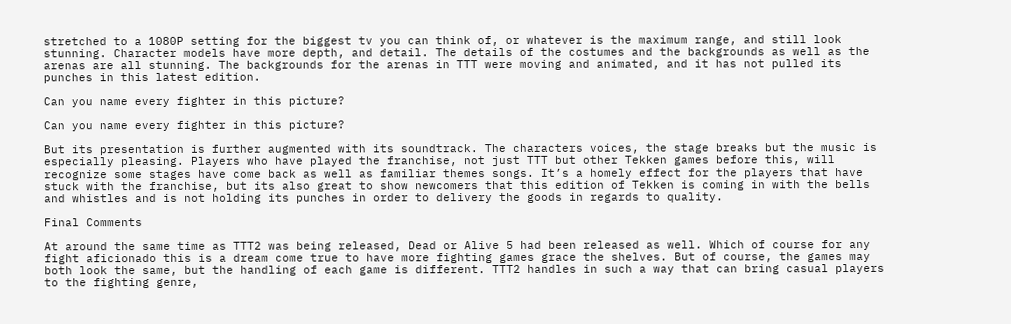stretched to a 1080P setting for the biggest tv you can think of, or whatever is the maximum range, and still look stunning. Character models have more depth, and detail. The details of the costumes and the backgrounds as well as the arenas are all stunning. The backgrounds for the arenas in TTT were moving and animated, and it has not pulled its punches in this latest edition.

Can you name every fighter in this picture?

Can you name every fighter in this picture?

But its presentation is further augmented with its soundtrack. The characters voices, the stage breaks but the music is especially pleasing. Players who have played the franchise, not just TTT but other Tekken games before this, will recognize some stages have come back as well as familiar themes songs. It’s a homely effect for the players that have stuck with the franchise, but its also great to show newcomers that this edition of Tekken is coming in with the bells and whistles and is not holding its punches in order to delivery the goods in regards to quality.

Final Comments

At around the same time as TTT2 was being released, Dead or Alive 5 had been released as well. Which of course for any fight aficionado this is a dream come true to have more fighting games grace the shelves. But of course, the games may both look the same, but the handling of each game is different. TTT2 handles in such a way that can bring casual players to the fighting genre,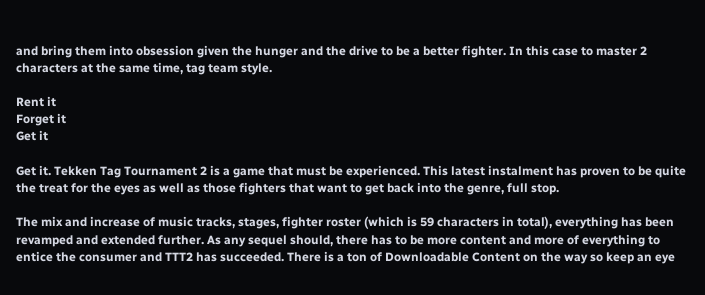and bring them into obsession given the hunger and the drive to be a better fighter. In this case to master 2 characters at the same time, tag team style.

Rent it
Forget it
Get it

Get it. Tekken Tag Tournament 2 is a game that must be experienced. This latest instalment has proven to be quite the treat for the eyes as well as those fighters that want to get back into the genre, full stop.

The mix and increase of music tracks, stages, fighter roster (which is 59 characters in total), everything has been revamped and extended further. As any sequel should, there has to be more content and more of everything to entice the consumer and TTT2 has succeeded. There is a ton of Downloadable Content on the way so keep an eye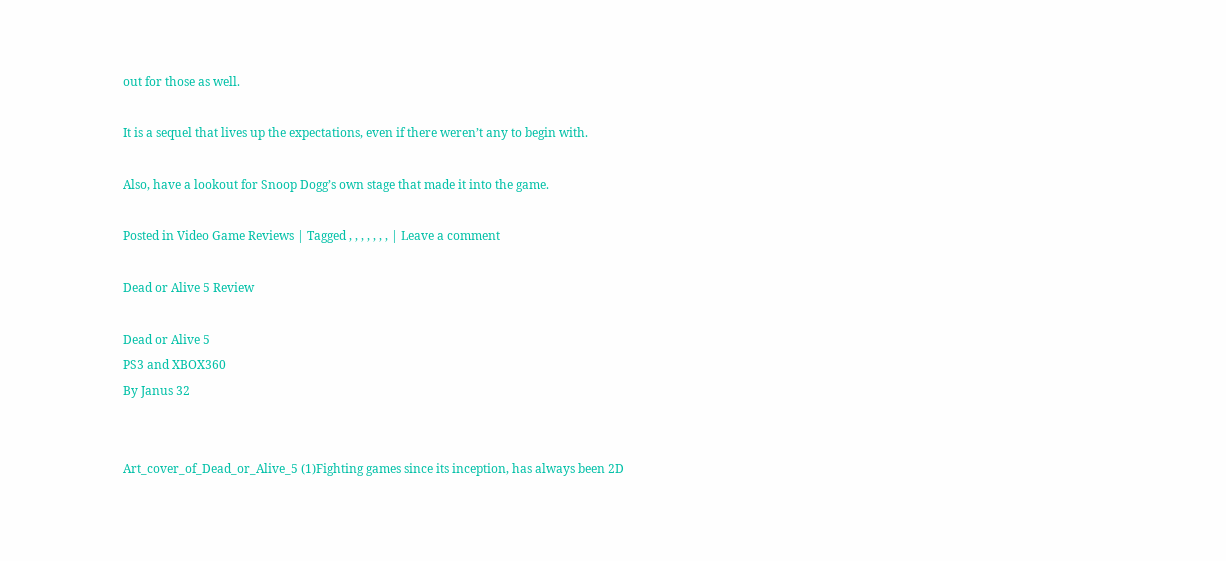out for those as well.

It is a sequel that lives up the expectations, even if there weren’t any to begin with.

Also, have a lookout for Snoop Dogg’s own stage that made it into the game.

Posted in Video Game Reviews | Tagged , , , , , , , | Leave a comment

Dead or Alive 5 Review

Dead or Alive 5
PS3 and XBOX360
By Janus 32


Art_cover_of_Dead_or_Alive_5 (1)Fighting games since its inception, has always been 2D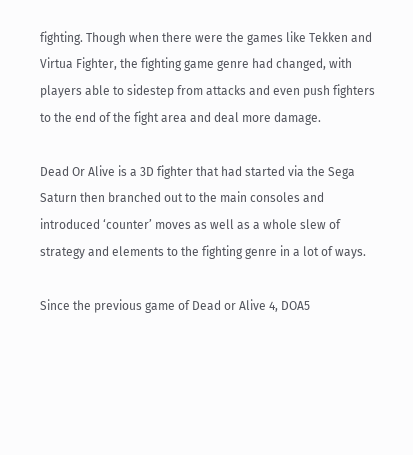fighting. Though when there were the games like Tekken and Virtua Fighter, the fighting game genre had changed, with players able to sidestep from attacks and even push fighters to the end of the fight area and deal more damage.

Dead Or Alive is a 3D fighter that had started via the Sega Saturn then branched out to the main consoles and introduced ‘counter’ moves as well as a whole slew of strategy and elements to the fighting genre in a lot of ways.

Since the previous game of Dead or Alive 4, DOA5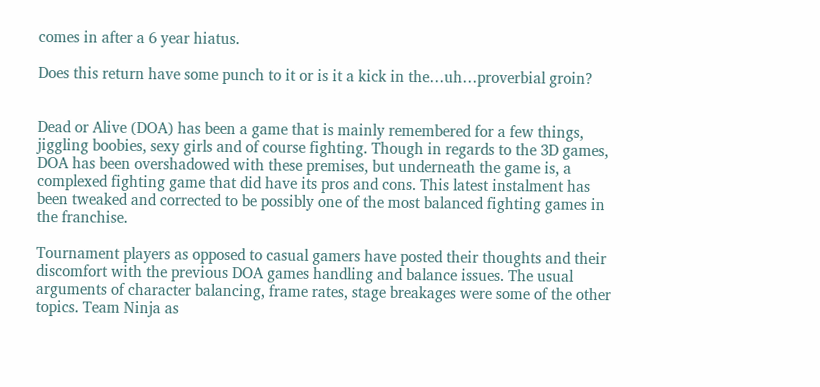comes in after a 6 year hiatus.

Does this return have some punch to it or is it a kick in the…uh…proverbial groin?


Dead or Alive (DOA) has been a game that is mainly remembered for a few things, jiggling boobies, sexy girls and of course fighting. Though in regards to the 3D games, DOA has been overshadowed with these premises, but underneath the game is, a complexed fighting game that did have its pros and cons. This latest instalment has been tweaked and corrected to be possibly one of the most balanced fighting games in the franchise.

Tournament players as opposed to casual gamers have posted their thoughts and their discomfort with the previous DOA games handling and balance issues. The usual arguments of character balancing, frame rates, stage breakages were some of the other topics. Team Ninja as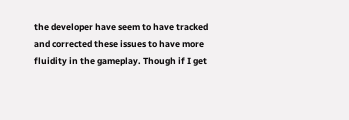the developer have seem to have tracked and corrected these issues to have more fluidity in the gameplay. Though if I get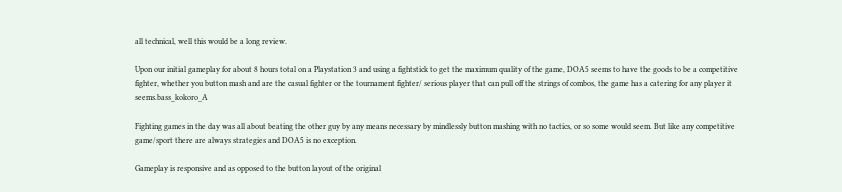all technical, well this would be a long review.

Upon our initial gameplay for about 8 hours total on a Playstation 3 and using a fightstick to get the maximum quality of the game, DOA5 seems to have the goods to be a competitive fighter, whether you button mash and are the casual fighter or the tournament fighter/ serious player that can pull off the strings of combos, the game has a catering for any player it seems.bass_kokoro_A

Fighting games in the day was all about beating the other guy by any means necessary by mindlessly button mashing with no tactics, or so some would seem. But like any competitive game/sport there are always strategies and DOA5 is no exception.

Gameplay is responsive and as opposed to the button layout of the original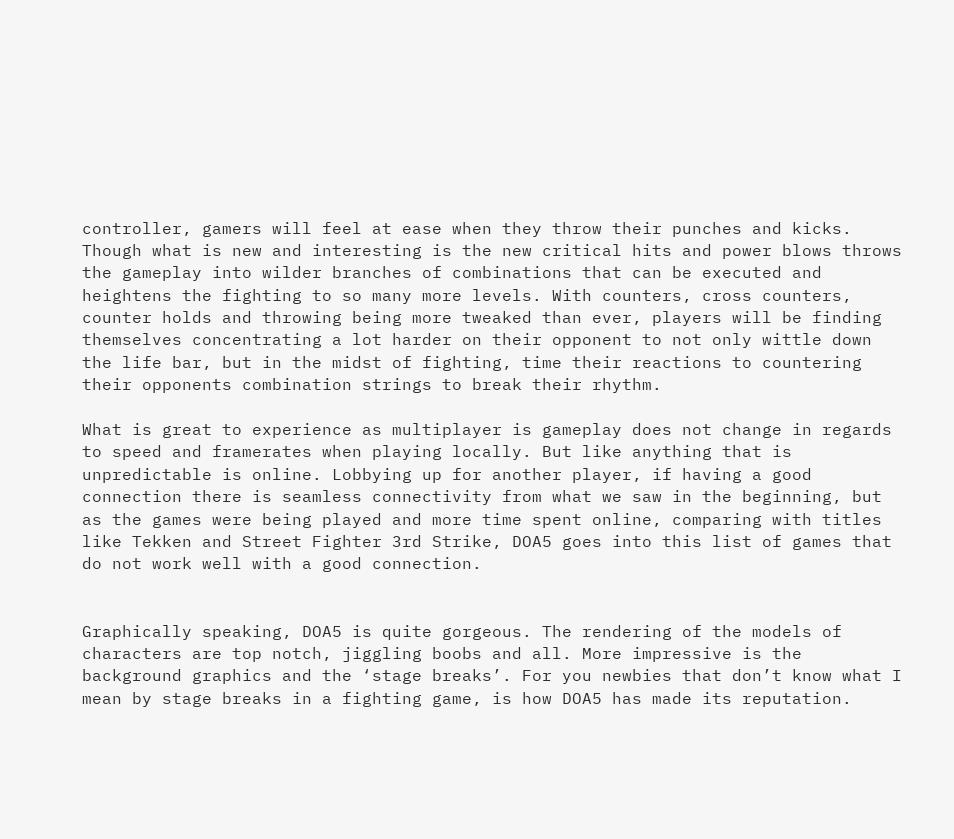controller, gamers will feel at ease when they throw their punches and kicks. Though what is new and interesting is the new critical hits and power blows throws the gameplay into wilder branches of combinations that can be executed and heightens the fighting to so many more levels. With counters, cross counters, counter holds and throwing being more tweaked than ever, players will be finding themselves concentrating a lot harder on their opponent to not only wittle down the life bar, but in the midst of fighting, time their reactions to countering their opponents combination strings to break their rhythm.

What is great to experience as multiplayer is gameplay does not change in regards to speed and framerates when playing locally. But like anything that is unpredictable is online. Lobbying up for another player, if having a good connection there is seamless connectivity from what we saw in the beginning, but as the games were being played and more time spent online, comparing with titles like Tekken and Street Fighter 3rd Strike, DOA5 goes into this list of games that do not work well with a good connection.


Graphically speaking, DOA5 is quite gorgeous. The rendering of the models of characters are top notch, jiggling boobs and all. More impressive is the background graphics and the ‘stage breaks’. For you newbies that don’t know what I mean by stage breaks in a fighting game, is how DOA5 has made its reputation.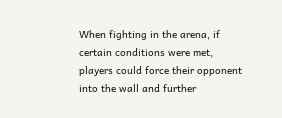When fighting in the arena, if certain conditions were met, players could force their opponent into the wall and further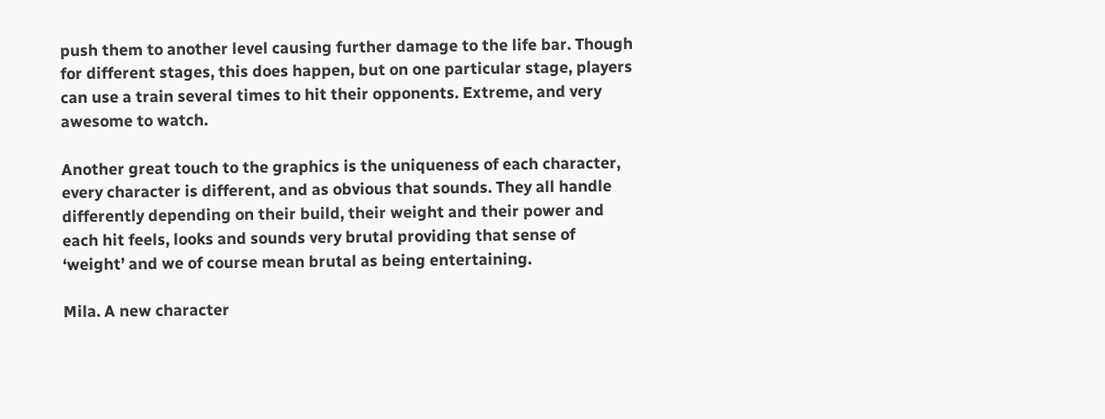push them to another level causing further damage to the life bar. Though for different stages, this does happen, but on one particular stage, players can use a train several times to hit their opponents. Extreme, and very awesome to watch.

Another great touch to the graphics is the uniqueness of each character, every character is different, and as obvious that sounds. They all handle differently depending on their build, their weight and their power and each hit feels, looks and sounds very brutal providing that sense of ‘weight’ and we of course mean brutal as being entertaining.

Mila. A new character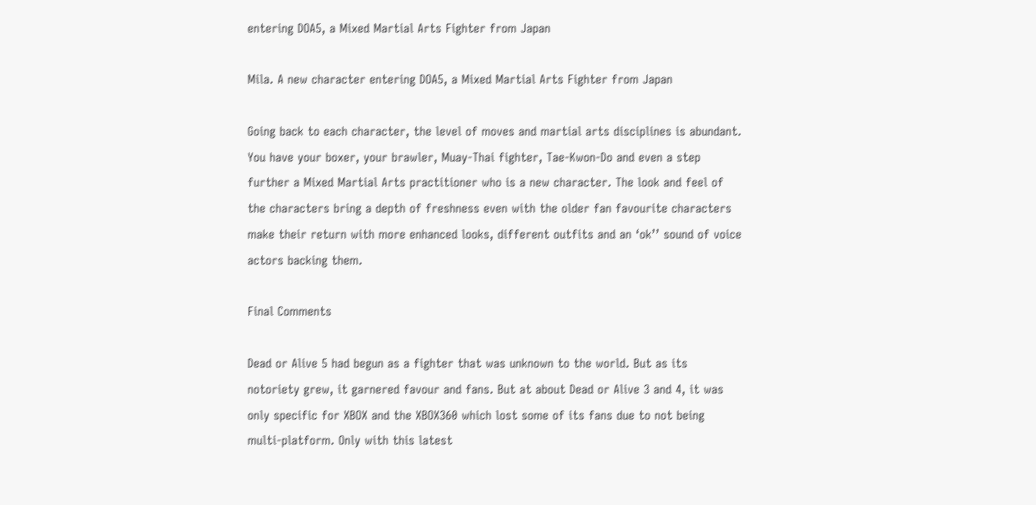entering DOA5, a Mixed Martial Arts Fighter from Japan

Mila. A new character entering DOA5, a Mixed Martial Arts Fighter from Japan

Going back to each character, the level of moves and martial arts disciplines is abundant. You have your boxer, your brawler, Muay-Thai fighter, Tae-Kwon-Do and even a step further a Mixed Martial Arts practitioner who is a new character. The look and feel of the characters bring a depth of freshness even with the older fan favourite characters make their return with more enhanced looks, different outfits and an ‘ok’’ sound of voice actors backing them.

Final Comments

Dead or Alive 5 had begun as a fighter that was unknown to the world. But as its notoriety grew, it garnered favour and fans. But at about Dead or Alive 3 and 4, it was only specific for XBOX and the XBOX360 which lost some of its fans due to not being multi-platform. Only with this latest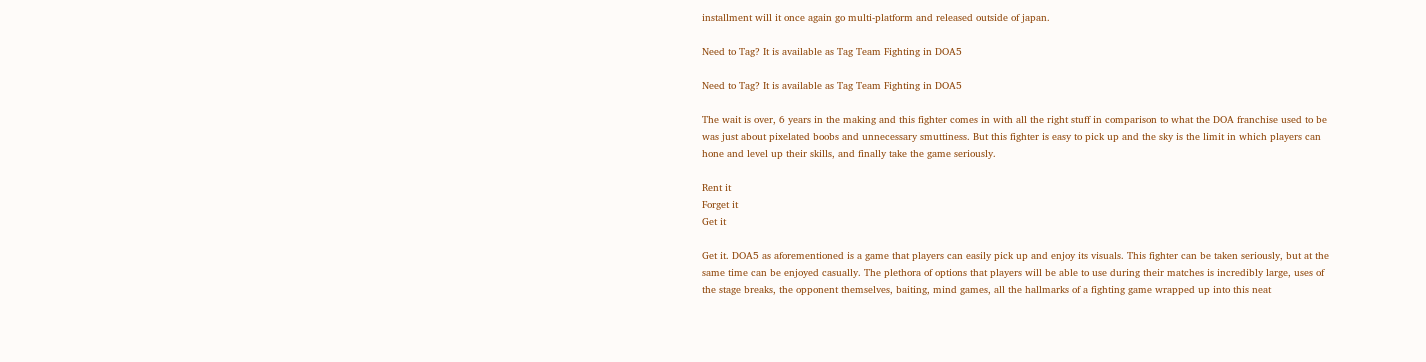installment will it once again go multi-platform and released outside of japan.

Need to Tag? It is available as Tag Team Fighting in DOA5

Need to Tag? It is available as Tag Team Fighting in DOA5

The wait is over, 6 years in the making and this fighter comes in with all the right stuff in comparison to what the DOA franchise used to be was just about pixelated boobs and unnecessary smuttiness. But this fighter is easy to pick up and the sky is the limit in which players can hone and level up their skills, and finally take the game seriously.

Rent it
Forget it
Get it

Get it. DOA5 as aforementioned is a game that players can easily pick up and enjoy its visuals. This fighter can be taken seriously, but at the same time can be enjoyed casually. The plethora of options that players will be able to use during their matches is incredibly large, uses of the stage breaks, the opponent themselves, baiting, mind games, all the hallmarks of a fighting game wrapped up into this neat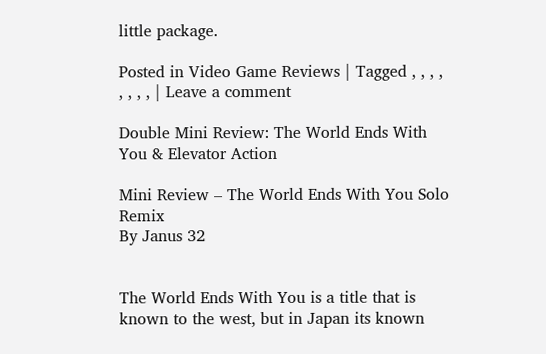little package.

Posted in Video Game Reviews | Tagged , , , , , , , , | Leave a comment

Double Mini Review: The World Ends With You & Elevator Action

Mini Review – The World Ends With You Solo Remix
By Janus 32


The World Ends With You is a title that is known to the west, but in Japan its known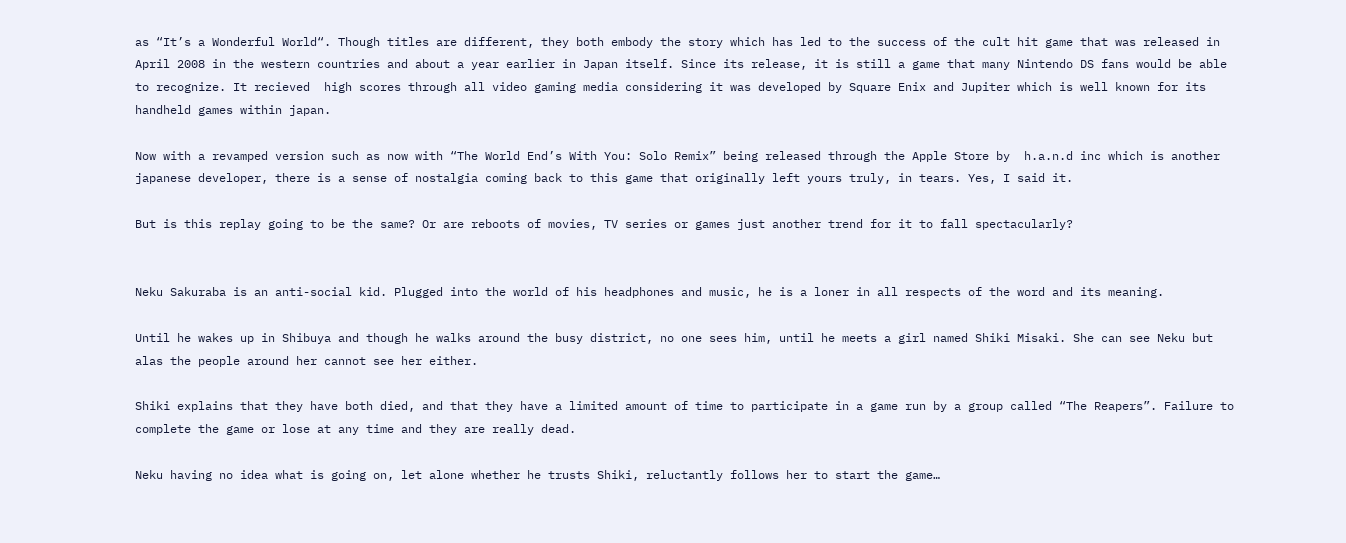as “It’s a Wonderful World“. Though titles are different, they both embody the story which has led to the success of the cult hit game that was released in April 2008 in the western countries and about a year earlier in Japan itself. Since its release, it is still a game that many Nintendo DS fans would be able to recognize. It recieved  high scores through all video gaming media considering it was developed by Square Enix and Jupiter which is well known for its handheld games within japan.

Now with a revamped version such as now with “The World End’s With You: Solo Remix” being released through the Apple Store by  h.a.n.d inc which is another japanese developer, there is a sense of nostalgia coming back to this game that originally left yours truly, in tears. Yes, I said it.

But is this replay going to be the same? Or are reboots of movies, TV series or games just another trend for it to fall spectacularly?


Neku Sakuraba is an anti-social kid. Plugged into the world of his headphones and music, he is a loner in all respects of the word and its meaning.

Until he wakes up in Shibuya and though he walks around the busy district, no one sees him, until he meets a girl named Shiki Misaki. She can see Neku but alas the people around her cannot see her either.

Shiki explains that they have both died, and that they have a limited amount of time to participate in a game run by a group called “The Reapers”. Failure to complete the game or lose at any time and they are really dead.

Neku having no idea what is going on, let alone whether he trusts Shiki, reluctantly follows her to start the game…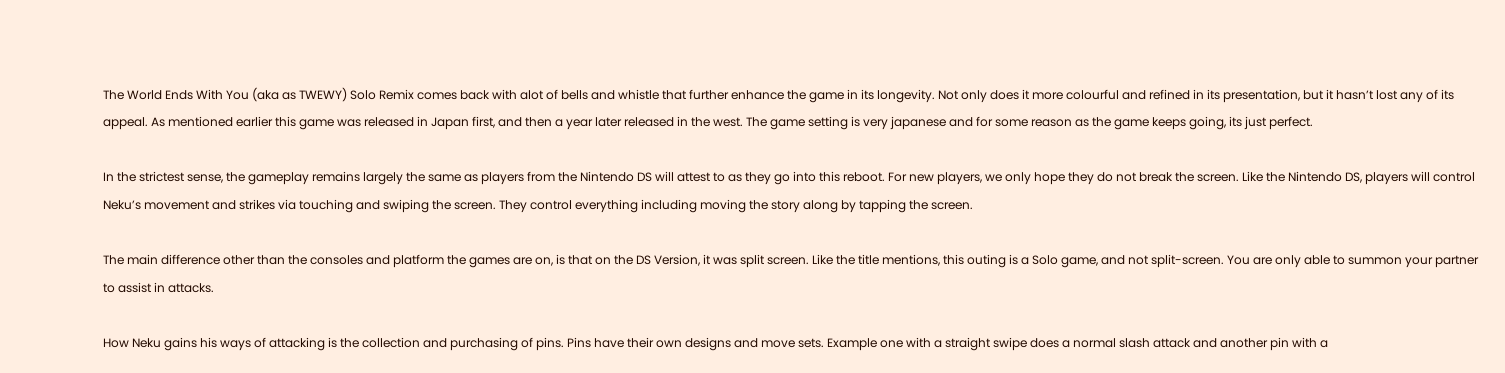The World Ends With You (aka as TWEWY) Solo Remix comes back with alot of bells and whistle that further enhance the game in its longevity. Not only does it more colourful and refined in its presentation, but it hasn’t lost any of its appeal. As mentioned earlier this game was released in Japan first, and then a year later released in the west. The game setting is very japanese and for some reason as the game keeps going, its just perfect.

In the strictest sense, the gameplay remains largely the same as players from the Nintendo DS will attest to as they go into this reboot. For new players, we only hope they do not break the screen. Like the Nintendo DS, players will control Neku’s movement and strikes via touching and swiping the screen. They control everything including moving the story along by tapping the screen.

The main difference other than the consoles and platform the games are on, is that on the DS Version, it was split screen. Like the title mentions, this outing is a Solo game, and not split-screen. You are only able to summon your partner to assist in attacks.

How Neku gains his ways of attacking is the collection and purchasing of pins. Pins have their own designs and move sets. Example one with a straight swipe does a normal slash attack and another pin with a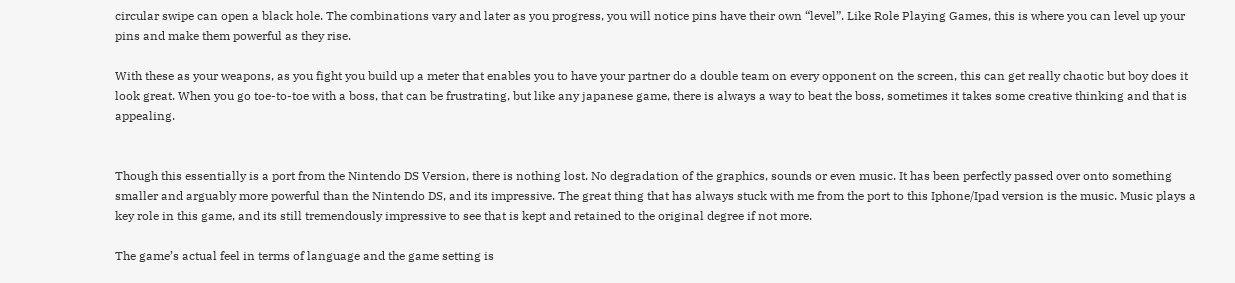circular swipe can open a black hole. The combinations vary and later as you progress, you will notice pins have their own “level”. Like Role Playing Games, this is where you can level up your pins and make them powerful as they rise.

With these as your weapons, as you fight you build up a meter that enables you to have your partner do a double team on every opponent on the screen, this can get really chaotic but boy does it look great. When you go toe-to-toe with a boss, that can be frustrating, but like any japanese game, there is always a way to beat the boss, sometimes it takes some creative thinking and that is appealing.


Though this essentially is a port from the Nintendo DS Version, there is nothing lost. No degradation of the graphics, sounds or even music. It has been perfectly passed over onto something smaller and arguably more powerful than the Nintendo DS, and its impressive. The great thing that has always stuck with me from the port to this Iphone/Ipad version is the music. Music plays a key role in this game, and its still tremendously impressive to see that is kept and retained to the original degree if not more.

The game’s actual feel in terms of language and the game setting is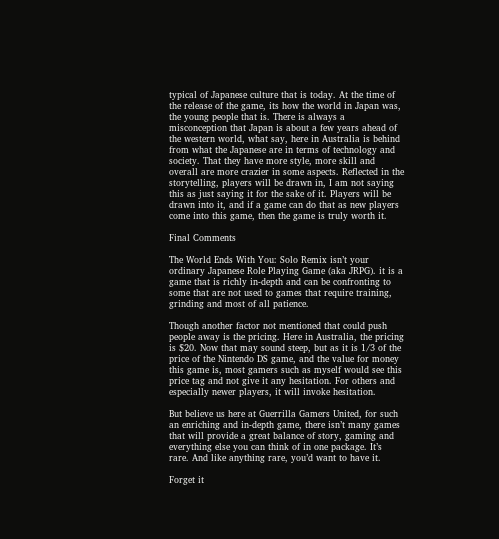typical of Japanese culture that is today. At the time of the release of the game, its how the world in Japan was, the young people that is. There is always a misconception that Japan is about a few years ahead of the western world, what say, here in Australia is behind from what the Japanese are in terms of technology and society. That they have more style, more skill and overall are more crazier in some aspects. Reflected in the storytelling, players will be drawn in, I am not saying this as just saying it for the sake of it. Players will be drawn into it, and if a game can do that as new players come into this game, then the game is truly worth it.

Final Comments

The World Ends With You: Solo Remix isn’t your ordinary Japanese Role Playing Game (aka JRPG). it is a game that is richly in-depth and can be confronting to some that are not used to games that require training, grinding and most of all patience.

Though another factor not mentioned that could push people away is the pricing. Here in Australia, the pricing is $20. Now that may sound steep, but as it is 1/3 of the price of the Nintendo DS game, and the value for money this game is, most gamers such as myself would see this price tag and not give it any hesitation. For others and especially newer players, it will invoke hesitation.

But believe us here at Guerrilla Gamers United, for such an enriching and in-depth game, there isn’t many games that will provide a great balance of story, gaming and everything else you can think of in one package. It’s rare. And like anything rare, you’d want to have it.

Forget it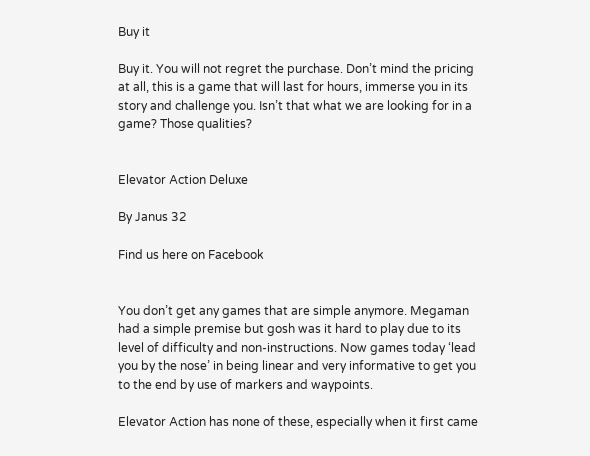Buy it

Buy it. You will not regret the purchase. Don’t mind the pricing at all, this is a game that will last for hours, immerse you in its story and challenge you. Isn’t that what we are looking for in a game? Those qualities?


Elevator Action Deluxe

By Janus 32

Find us here on Facebook


You don’t get any games that are simple anymore. Megaman had a simple premise but gosh was it hard to play due to its level of difficulty and non-instructions. Now games today ‘lead you by the nose’ in being linear and very informative to get you to the end by use of markers and waypoints.

Elevator Action has none of these, especially when it first came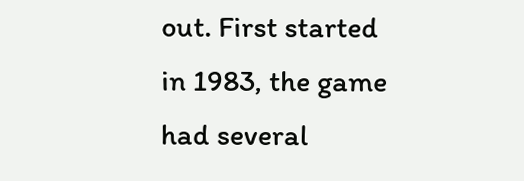out. First started in 1983, the game had several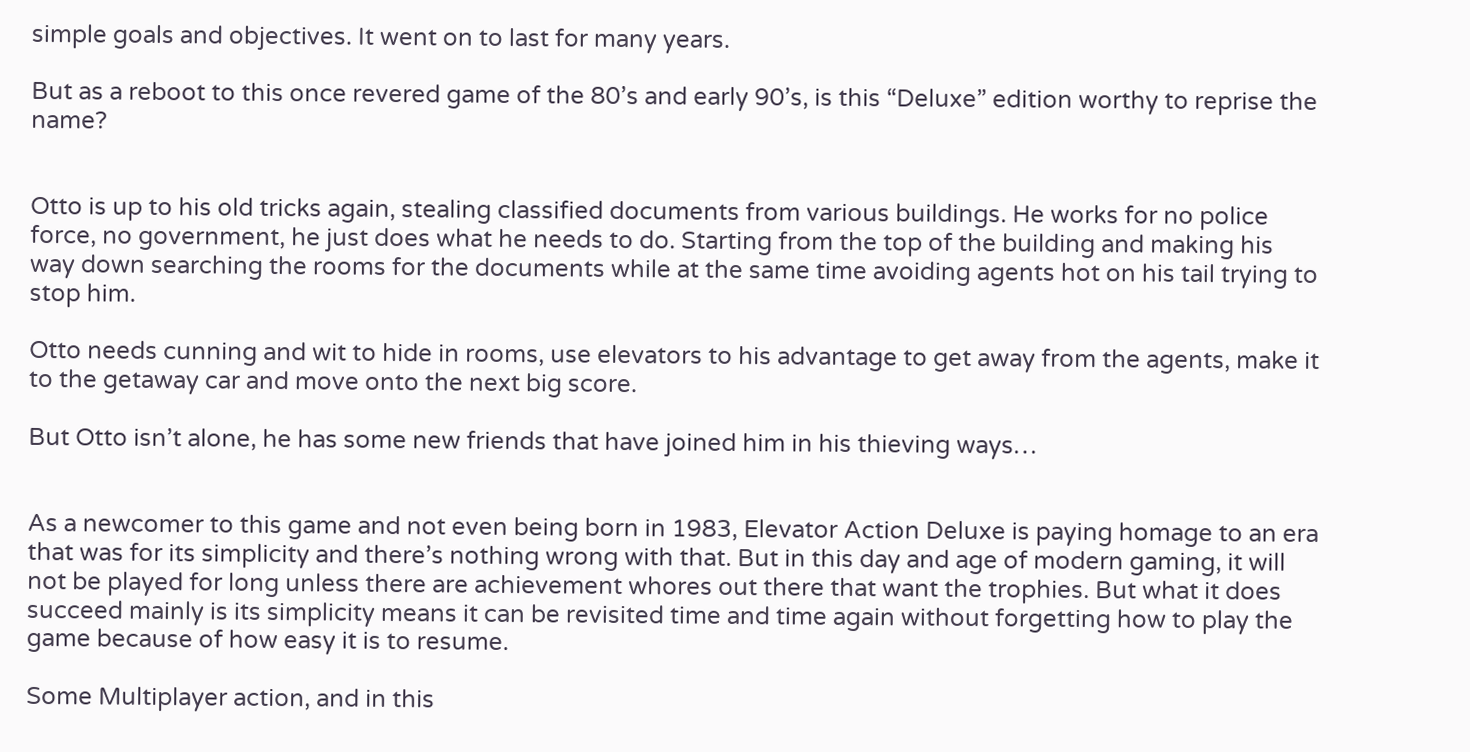simple goals and objectives. It went on to last for many years.

But as a reboot to this once revered game of the 80’s and early 90’s, is this “Deluxe” edition worthy to reprise the name?


Otto is up to his old tricks again, stealing classified documents from various buildings. He works for no police force, no government, he just does what he needs to do. Starting from the top of the building and making his way down searching the rooms for the documents while at the same time avoiding agents hot on his tail trying to stop him.

Otto needs cunning and wit to hide in rooms, use elevators to his advantage to get away from the agents, make it to the getaway car and move onto the next big score.

But Otto isn’t alone, he has some new friends that have joined him in his thieving ways…


As a newcomer to this game and not even being born in 1983, Elevator Action Deluxe is paying homage to an era that was for its simplicity and there’s nothing wrong with that. But in this day and age of modern gaming, it will not be played for long unless there are achievement whores out there that want the trophies. But what it does succeed mainly is its simplicity means it can be revisited time and time again without forgetting how to play the game because of how easy it is to resume.

Some Multiplayer action, and in this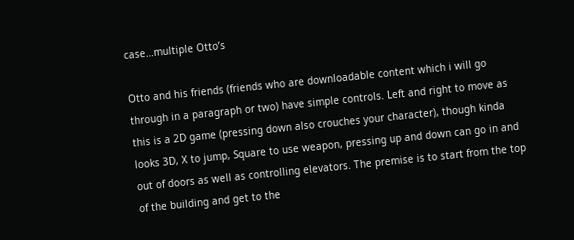case…multiple Otto’s

Otto and his friends (friends who are downloadable content which i will go through in a paragraph or two) have simple controls. Left and right to move as this is a 2D game (pressing down also crouches your character), though kinda looks 3D, X to jump, Square to use weapon, pressing up and down can go in and out of doors as well as controlling elevators. The premise is to start from the top of the building and get to the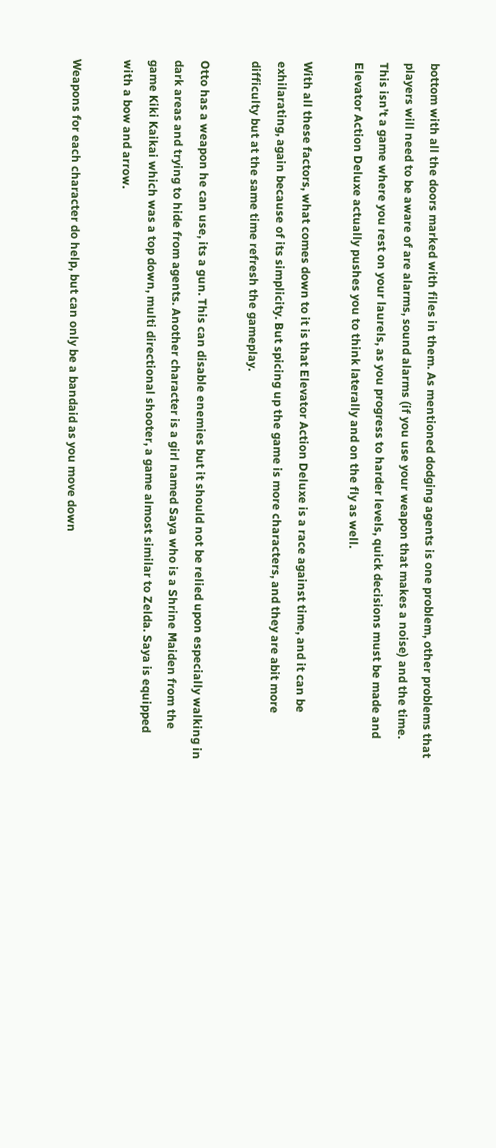bottom with all the doors marked with files in them. As mentioned dodging agents is one problem, other problems that players will need to be aware of are alarms, sound alarms (if you use your weapon that makes a noise) and the time. This isn’t a game where you rest on your laurels, as you progress to harder levels, quick decisions must be made and Elevator Action Deluxe actually pushes you to think laterally and on the fly as well.

With all these factors, what comes down to it is that Elevator Action Deluxe is a race against time, and it can be exhilarating, again because of its simplicity. But spicing up the game is more characters, and they are abit more difficulty but at the same time refresh the gameplay.

Otto has a weapon he can use, its a gun. This can disable enemies but it should not be relied upon especially walking in dark areas and trying to hide from agents. Another character is a girl named Saya who is a Shrine Maiden from the game Kiki Kaikai which was a top down, multi directional shooter, a game almost similar to Zelda. Saya is equipped with a bow and arrow.

Weapons for each character do help, but can only be a bandaid as you move down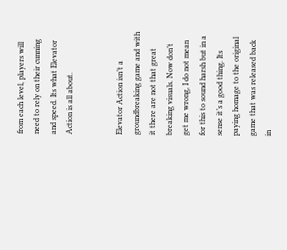from each level, players will need to rely on their cunning and speed. Its what Elevator Action is all about.


Elevator Action isn’t a groundbreaking game and with it there are not that great breaking visuals. Now don’t get me wrong, I do not mean for this to sound harsh but in a sense it’s a good thing. Its paying homage to the original game that was released back in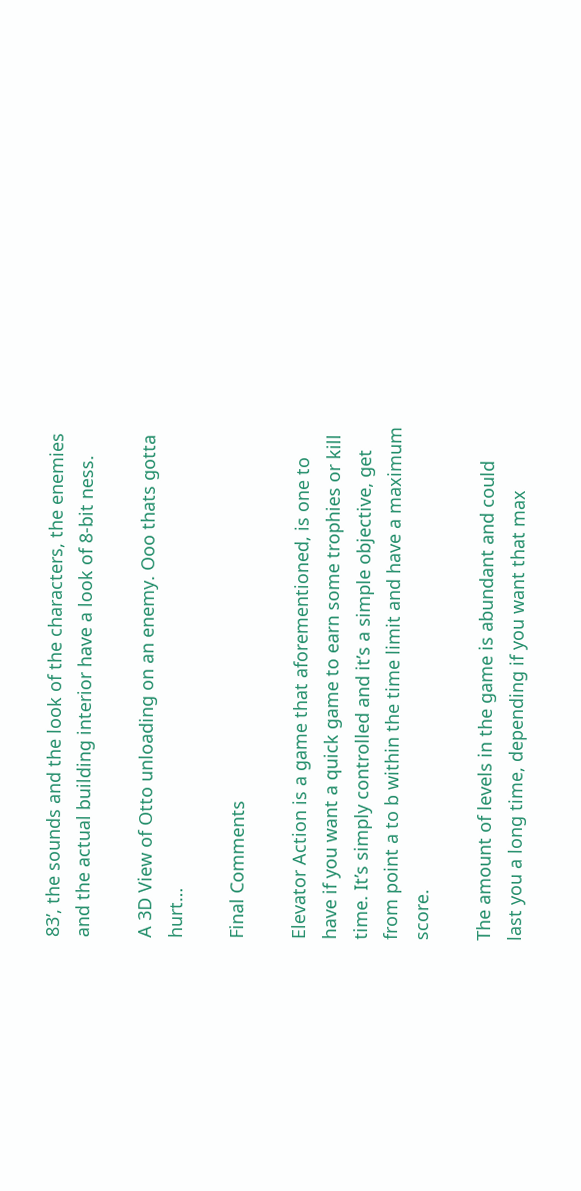83’, the sounds and the look of the characters, the enemies and the actual building interior have a look of 8-bit ness.

A 3D View of Otto unloading on an enemy. Ooo thats gotta hurt…

Final Comments

Elevator Action is a game that aforementioned, is one to have if you want a quick game to earn some trophies or kill time. It’s simply controlled and it’s a simple objective, get from point a to b within the time limit and have a maximum score.

The amount of levels in the game is abundant and could last you a long time, depending if you want that max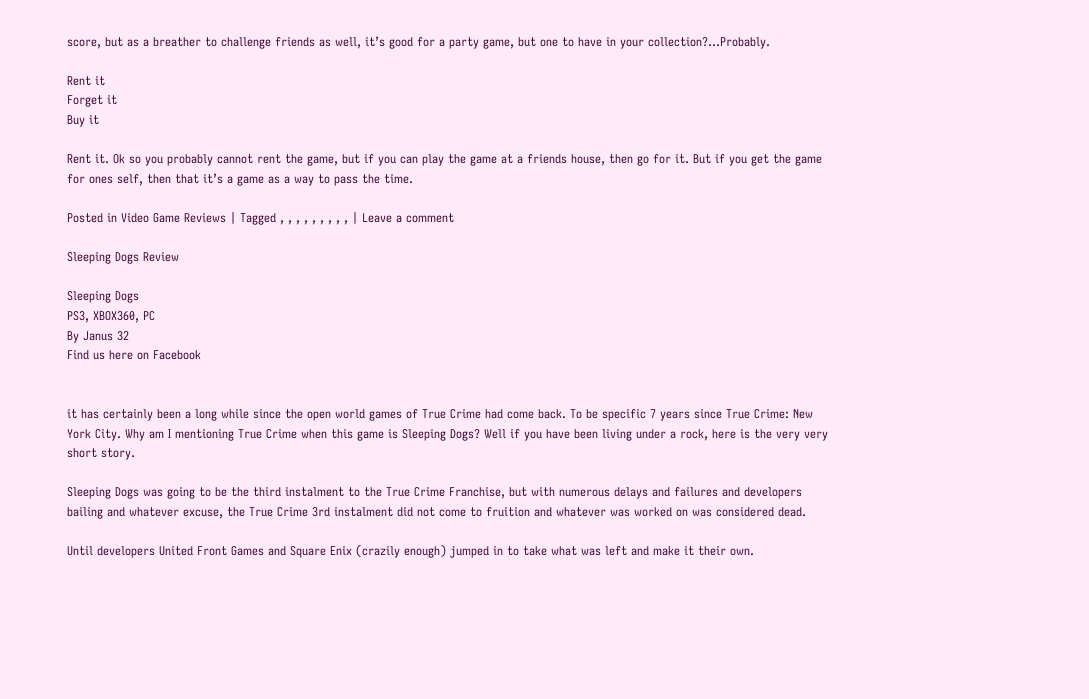score, but as a breather to challenge friends as well, it’s good for a party game, but one to have in your collection?…Probably.

Rent it
Forget it
Buy it

Rent it. Ok so you probably cannot rent the game, but if you can play the game at a friends house, then go for it. But if you get the game for ones self, then that it’s a game as a way to pass the time.

Posted in Video Game Reviews | Tagged , , , , , , , , , | Leave a comment

Sleeping Dogs Review

Sleeping Dogs
PS3, XBOX360, PC
By Janus 32
Find us here on Facebook


it has certainly been a long while since the open world games of True Crime had come back. To be specific 7 years since True Crime: New York City. Why am I mentioning True Crime when this game is Sleeping Dogs? Well if you have been living under a rock, here is the very very short story.

Sleeping Dogs was going to be the third instalment to the True Crime Franchise, but with numerous delays and failures and developers bailing and whatever excuse, the True Crime 3rd instalment did not come to fruition and whatever was worked on was considered dead.

Until developers United Front Games and Square Enix (crazily enough) jumped in to take what was left and make it their own.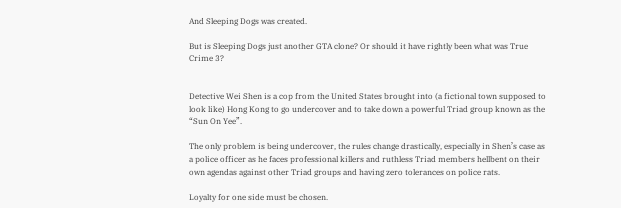And Sleeping Dogs was created.

But is Sleeping Dogs just another GTA clone? Or should it have rightly been what was True Crime 3?


Detective Wei Shen is a cop from the United States brought into (a fictional town supposed to look like) Hong Kong to go undercover and to take down a powerful Triad group known as the “Sun On Yee”.

The only problem is being undercover, the rules change drastically, especially in Shen’s case as a police officer as he faces professional killers and ruthless Triad members hellbent on their own agendas against other Triad groups and having zero tolerances on police rats.

Loyalty for one side must be chosen.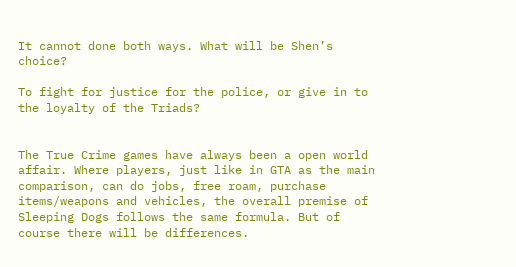It cannot done both ways. What will be Shen’s choice?

To fight for justice for the police, or give in to the loyalty of the Triads?


The True Crime games have always been a open world affair. Where players, just like in GTA as the main comparison, can do jobs, free roam, purchase items/weapons and vehicles, the overall premise of Sleeping Dogs follows the same formula. But of course there will be differences.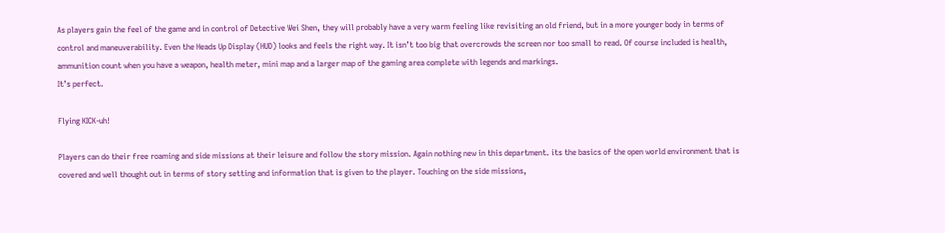As players gain the feel of the game and in control of Detective Wei Shen, they will probably have a very warm feeling like revisiting an old friend, but in a more younger body in terms of control and maneuverability. Even the Heads Up Display (HUD) looks and feels the right way. It isn’t too big that overcrowds the screen nor too small to read. Of course included is health, ammunition count when you have a weapon, health meter, mini map and a larger map of the gaming area complete with legends and markings.
It’s perfect.

Flying KICK-uh!

Players can do their free roaming and side missions at their leisure and follow the story mission. Again nothing new in this department. its the basics of the open world environment that is covered and well thought out in terms of story setting and information that is given to the player. Touching on the side missions,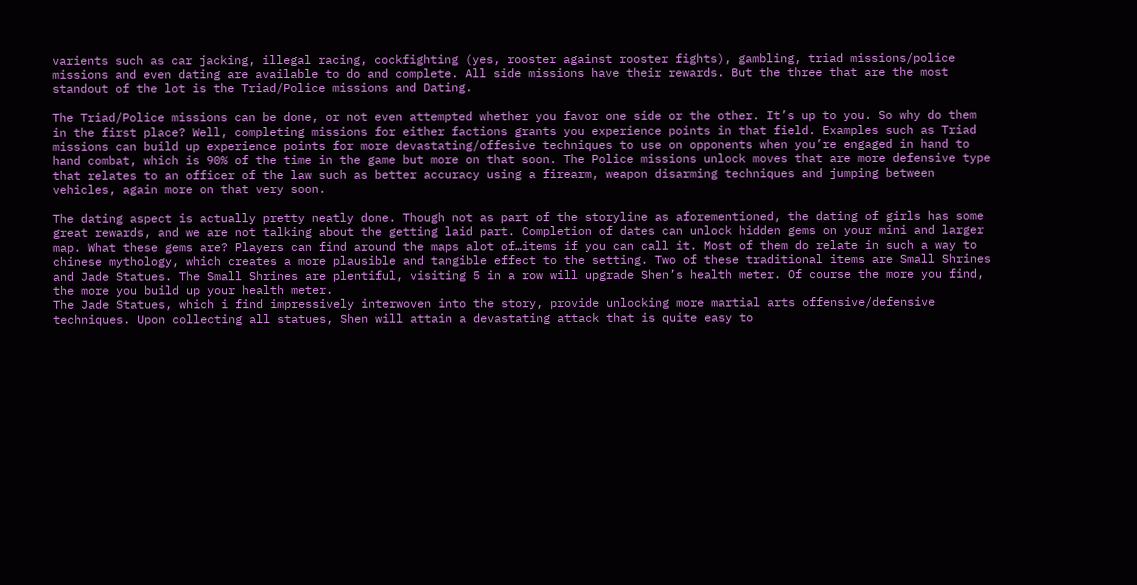varients such as car jacking, illegal racing, cockfighting (yes, rooster against rooster fights), gambling, triad missions/police missions and even dating are available to do and complete. All side missions have their rewards. But the three that are the most standout of the lot is the Triad/Police missions and Dating.

The Triad/Police missions can be done, or not even attempted whether you favor one side or the other. It’s up to you. So why do them in the first place? Well, completing missions for either factions grants you experience points in that field. Examples such as Triad missions can build up experience points for more devastating/offesive techniques to use on opponents when you’re engaged in hand to hand combat, which is 90% of the time in the game but more on that soon. The Police missions unlock moves that are more defensive type that relates to an officer of the law such as better accuracy using a firearm, weapon disarming techniques and jumping between vehicles, again more on that very soon.

The dating aspect is actually pretty neatly done. Though not as part of the storyline as aforementioned, the dating of girls has some great rewards, and we are not talking about the getting laid part. Completion of dates can unlock hidden gems on your mini and larger map. What these gems are? Players can find around the maps alot of…items if you can call it. Most of them do relate in such a way to chinese mythology, which creates a more plausible and tangible effect to the setting. Two of these traditional items are Small Shrines and Jade Statues. The Small Shrines are plentiful, visiting 5 in a row will upgrade Shen’s health meter. Of course the more you find, the more you build up your health meter.
The Jade Statues, which i find impressively interwoven into the story, provide unlocking more martial arts offensive/defensive techniques. Upon collecting all statues, Shen will attain a devastating attack that is quite easy to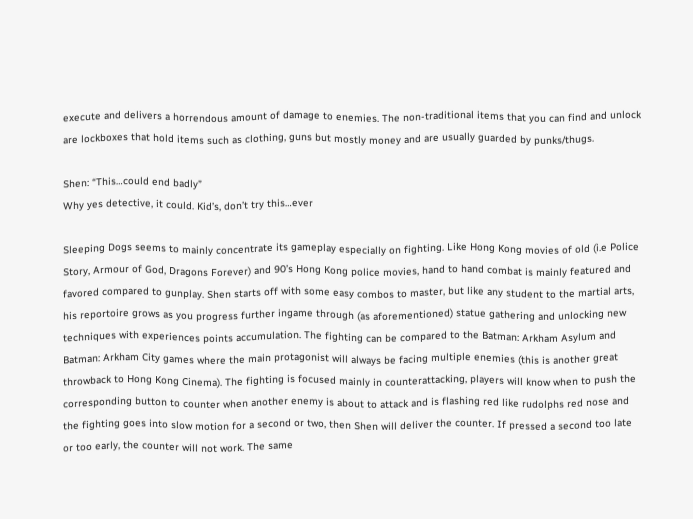execute and delivers a horrendous amount of damage to enemies. The non-traditional items that you can find and unlock are lockboxes that hold items such as clothing, guns but mostly money and are usually guarded by punks/thugs.

Shen: “This…could end badly”
Why yes detective, it could. Kid’s, don’t try this…ever

Sleeping Dogs seems to mainly concentrate its gameplay especially on fighting. Like Hong Kong movies of old (i.e Police Story, Armour of God, Dragons Forever) and 90’s Hong Kong police movies, hand to hand combat is mainly featured and favored compared to gunplay. Shen starts off with some easy combos to master, but like any student to the martial arts, his reportoire grows as you progress further ingame through (as aforementioned) statue gathering and unlocking new techniques with experiences points accumulation. The fighting can be compared to the Batman: Arkham Asylum and Batman: Arkham City games where the main protagonist will always be facing multiple enemies (this is another great throwback to Hong Kong Cinema). The fighting is focused mainly in counterattacking, players will know when to push the corresponding button to counter when another enemy is about to attack and is flashing red like rudolphs red nose and the fighting goes into slow motion for a second or two, then Shen will deliver the counter. If pressed a second too late or too early, the counter will not work. The same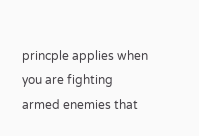princple applies when you are fighting armed enemies that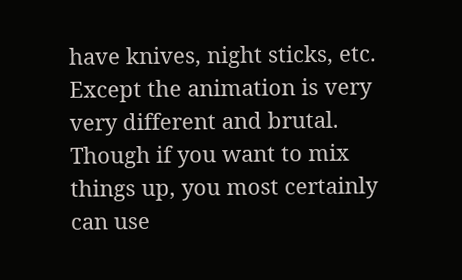have knives, night sticks, etc. Except the animation is very very different and brutal. Though if you want to mix things up, you most certainly can use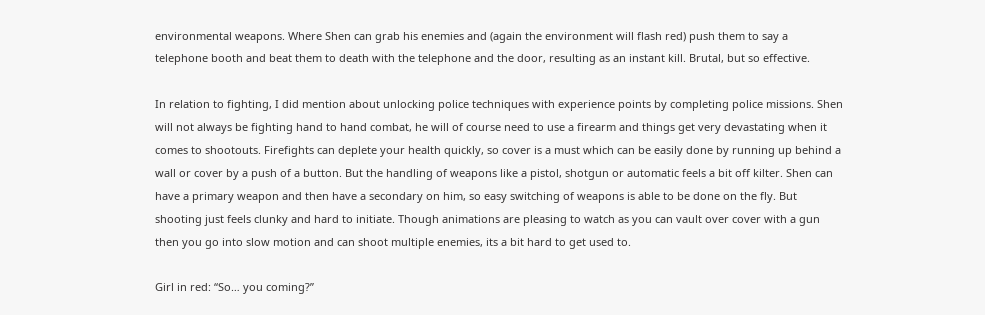environmental weapons. Where Shen can grab his enemies and (again the environment will flash red) push them to say a telephone booth and beat them to death with the telephone and the door, resulting as an instant kill. Brutal, but so effective.

In relation to fighting, I did mention about unlocking police techniques with experience points by completing police missions. Shen will not always be fighting hand to hand combat, he will of course need to use a firearm and things get very devastating when it comes to shootouts. Firefights can deplete your health quickly, so cover is a must which can be easily done by running up behind a wall or cover by a push of a button. But the handling of weapons like a pistol, shotgun or automatic feels a bit off kilter. Shen can have a primary weapon and then have a secondary on him, so easy switching of weapons is able to be done on the fly. But shooting just feels clunky and hard to initiate. Though animations are pleasing to watch as you can vault over cover with a gun then you go into slow motion and can shoot multiple enemies, its a bit hard to get used to.

Girl in red: “So… you coming?”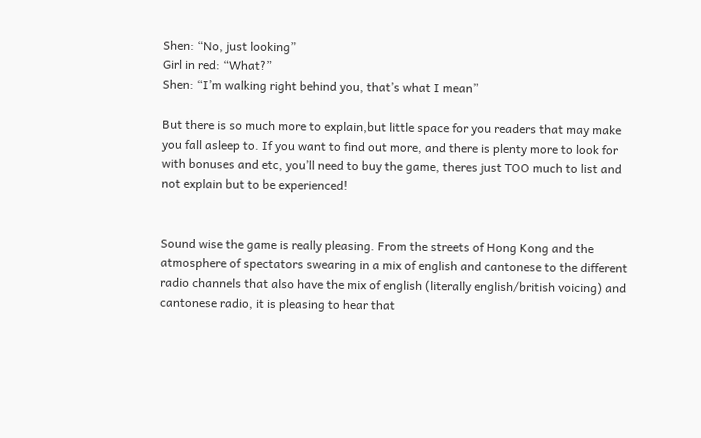Shen: “No, just looking”
Girl in red: “What?”
Shen: “I’m walking right behind you, that’s what I mean”

But there is so much more to explain,but little space for you readers that may make you fall asleep to. If you want to find out more, and there is plenty more to look for with bonuses and etc, you’ll need to buy the game, theres just TOO much to list and not explain but to be experienced!


Sound wise the game is really pleasing. From the streets of Hong Kong and the atmosphere of spectators swearing in a mix of english and cantonese to the different radio channels that also have the mix of english (literally english/british voicing) and cantonese radio, it is pleasing to hear that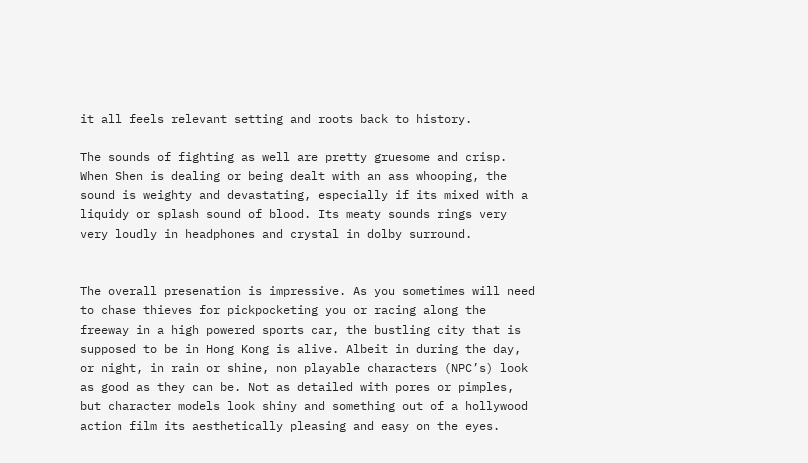it all feels relevant setting and roots back to history.

The sounds of fighting as well are pretty gruesome and crisp. When Shen is dealing or being dealt with an ass whooping, the sound is weighty and devastating, especially if its mixed with a liquidy or splash sound of blood. Its meaty sounds rings very very loudly in headphones and crystal in dolby surround.


The overall presenation is impressive. As you sometimes will need to chase thieves for pickpocketing you or racing along the freeway in a high powered sports car, the bustling city that is supposed to be in Hong Kong is alive. Albeit in during the day, or night, in rain or shine, non playable characters (NPC’s) look as good as they can be. Not as detailed with pores or pimples, but character models look shiny and something out of a hollywood action film its aesthetically pleasing and easy on the eyes.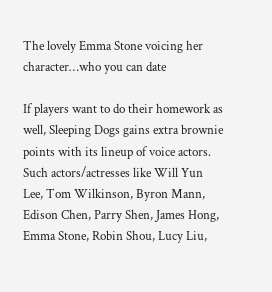The lovely Emma Stone voicing her character…who you can date

If players want to do their homework as well, Sleeping Dogs gains extra brownie points with its lineup of voice actors. Such actors/actresses like Will Yun Lee, Tom Wilkinson, Byron Mann, Edison Chen, Parry Shen, James Hong, Emma Stone, Robin Shou, Lucy Liu,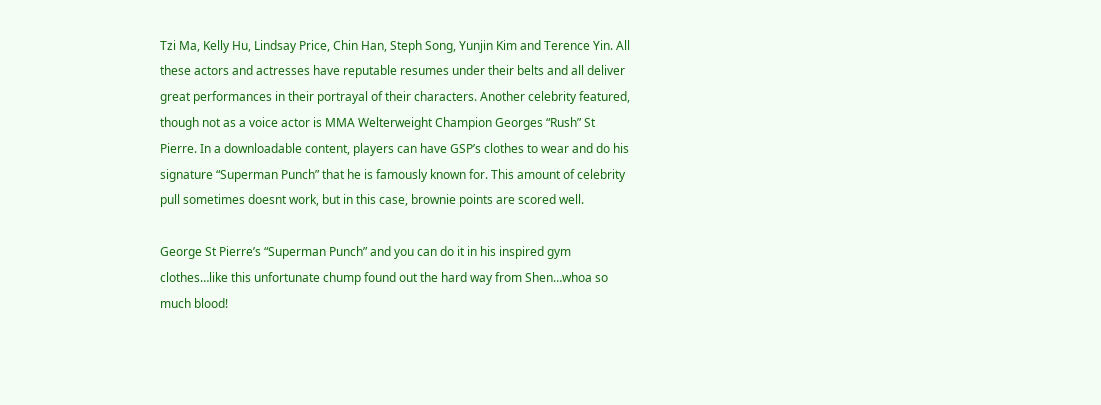Tzi Ma, Kelly Hu, Lindsay Price, Chin Han, Steph Song, Yunjin Kim and Terence Yin. All these actors and actresses have reputable resumes under their belts and all deliver great performances in their portrayal of their characters. Another celebrity featured, though not as a voice actor is MMA Welterweight Champion Georges “Rush” St Pierre. In a downloadable content, players can have GSP’s clothes to wear and do his signature “Superman Punch” that he is famously known for. This amount of celebrity pull sometimes doesnt work, but in this case, brownie points are scored well.

George St Pierre’s “Superman Punch” and you can do it in his inspired gym clothes…like this unfortunate chump found out the hard way from Shen…whoa so much blood!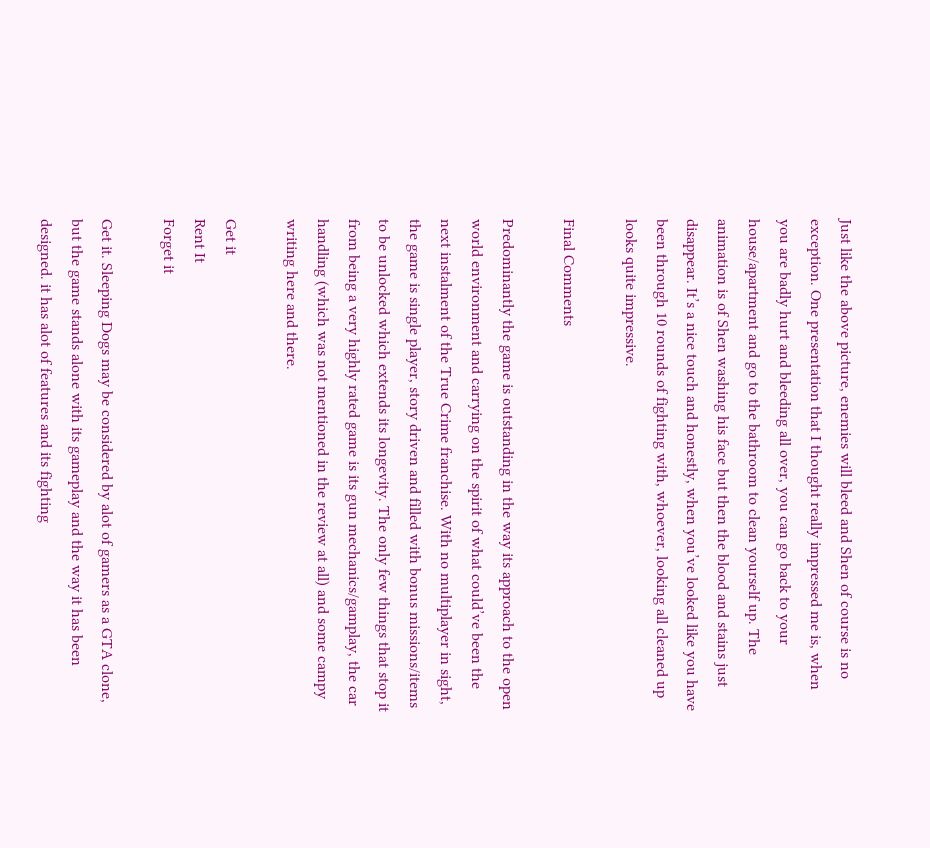Just like the above picture, enemies will bleed and Shen of course is no exception. One presentation that I thought really impressed me is, when you are badly hurt and bleeding all over, you can go back to your house/apartment and go to the bathroom to clean yourself up. The animation is of Shen washing his face but then the blood and stains just disappear. It’s a nice touch and honestly, when you’ve looked like you have been through 10 rounds of fighting with, whoever, looking all cleaned up looks quite impressive.

Final Comments

Predominantly the game is outstanding in the way its approach to the open world environment and carrying on the spirit of what could’ve been the next instalment of the True Crime franchise. With no multiplayer in sight, the game is single player, story driven and filled with bonus missions/items to be unlocked which extends its longevity. The only few things that stop it from being a very highly rated game is its gun mechanics/gamplay, the car handling (which was not mentioned in the review at all) and some campy writing here and there.

Get it
Rent It
Forget it

Get it. Sleeping Dogs may be considered by alot of gamers as a GTA clone, but the game stands alone with its gameplay and the way it has been designed. it has alot of features and its fighting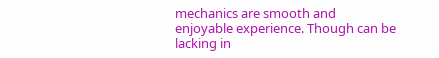mechanics are smooth and enjoyable experience. Though can be lacking in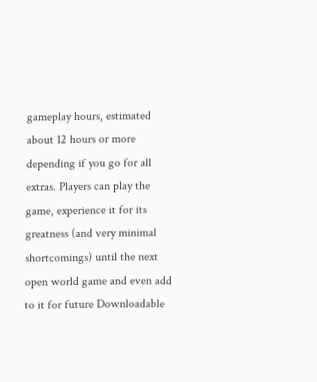gameplay hours, estimated about 12 hours or more depending if you go for all extras. Players can play the game, experience it for its greatness (and very minimal shortcomings) until the next open world game and even add to it for future Downloadable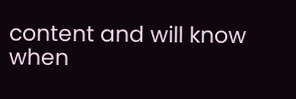content and will know when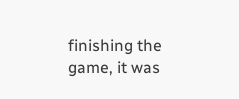finishing the game, it was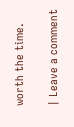worth the time.

| Leave a comment